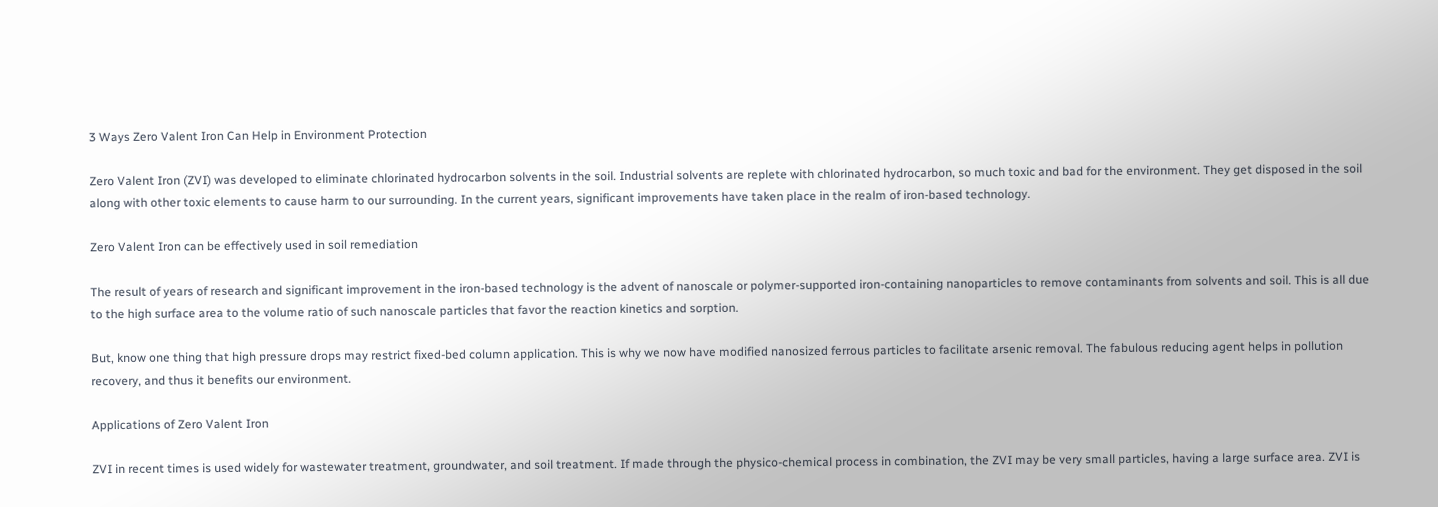3 Ways Zero Valent Iron Can Help in Environment Protection

Zero Valent Iron (ZVI) was developed to eliminate chlorinated hydrocarbon solvents in the soil. Industrial solvents are replete with chlorinated hydrocarbon, so much toxic and bad for the environment. They get disposed in the soil along with other toxic elements to cause harm to our surrounding. In the current years, significant improvements have taken place in the realm of iron-based technology.

Zero Valent Iron can be effectively used in soil remediation

The result of years of research and significant improvement in the iron-based technology is the advent of nanoscale or polymer-supported iron-containing nanoparticles to remove contaminants from solvents and soil. This is all due to the high surface area to the volume ratio of such nanoscale particles that favor the reaction kinetics and sorption.

But, know one thing that high pressure drops may restrict fixed-bed column application. This is why we now have modified nanosized ferrous particles to facilitate arsenic removal. The fabulous reducing agent helps in pollution recovery, and thus it benefits our environment.

Applications of Zero Valent Iron

ZVI in recent times is used widely for wastewater treatment, groundwater, and soil treatment. If made through the physico-chemical process in combination, the ZVI may be very small particles, having a large surface area. ZVI is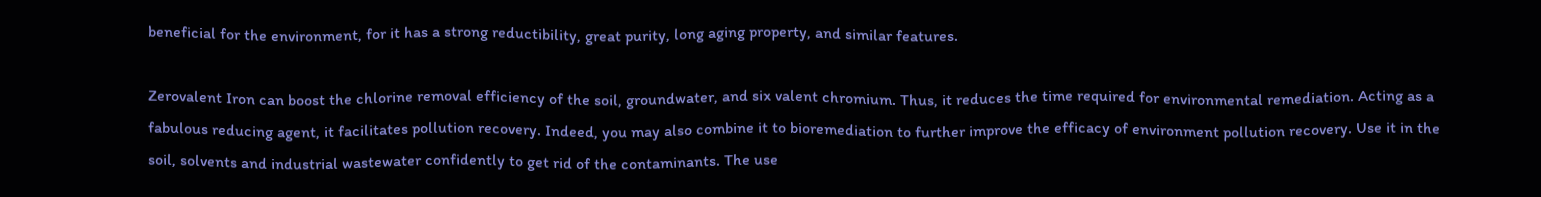beneficial for the environment, for it has a strong reductibility, great purity, long aging property, and similar features.

Zerovalent Iron can boost the chlorine removal efficiency of the soil, groundwater, and six valent chromium. Thus, it reduces the time required for environmental remediation. Acting as a fabulous reducing agent, it facilitates pollution recovery. Indeed, you may also combine it to bioremediation to further improve the efficacy of environment pollution recovery. Use it in the soil, solvents and industrial wastewater confidently to get rid of the contaminants. The use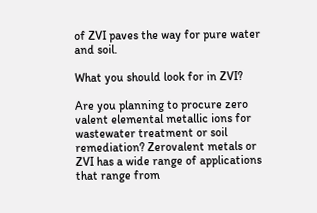of ZVI paves the way for pure water and soil.

What you should look for in ZVI?

Are you planning to procure zero valent elemental metallic ions for wastewater treatment or soil remediation? Zerovalent metals or ZVI has a wide range of applications that range from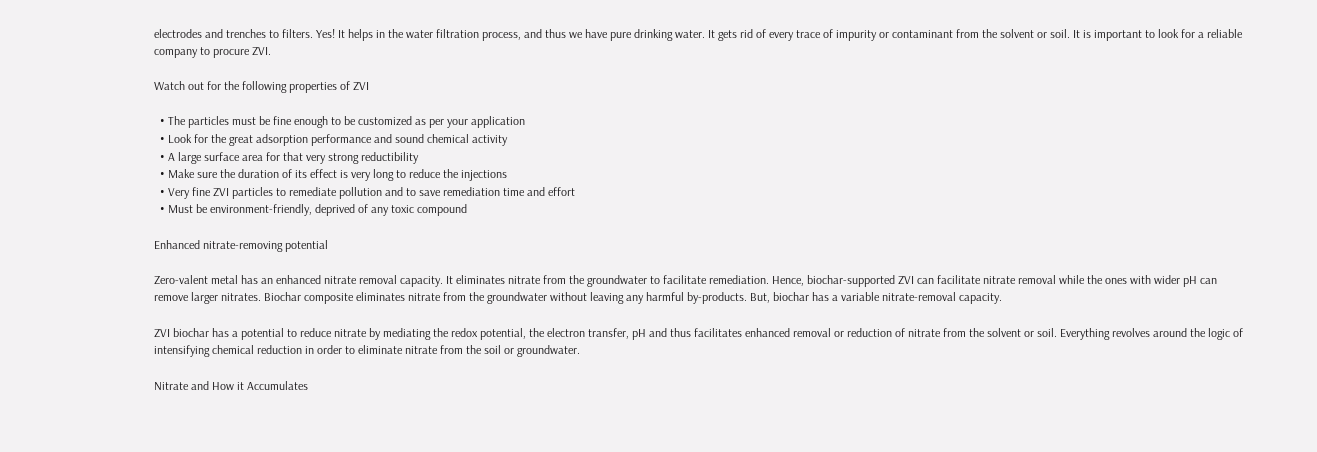electrodes and trenches to filters. Yes! It helps in the water filtration process, and thus we have pure drinking water. It gets rid of every trace of impurity or contaminant from the solvent or soil. It is important to look for a reliable company to procure ZVI.

Watch out for the following properties of ZVI

  • The particles must be fine enough to be customized as per your application
  • Look for the great adsorption performance and sound chemical activity
  • A large surface area for that very strong reductibility
  • Make sure the duration of its effect is very long to reduce the injections
  • Very fine ZVI particles to remediate pollution and to save remediation time and effort
  • Must be environment-friendly, deprived of any toxic compound

Enhanced nitrate-removing potential

Zero-valent metal has an enhanced nitrate removal capacity. It eliminates nitrate from the groundwater to facilitate remediation. Hence, biochar-supported ZVI can facilitate nitrate removal while the ones with wider pH can remove larger nitrates. Biochar composite eliminates nitrate from the groundwater without leaving any harmful by-products. But, biochar has a variable nitrate-removal capacity.

ZVI biochar has a potential to reduce nitrate by mediating the redox potential, the electron transfer, pH and thus facilitates enhanced removal or reduction of nitrate from the solvent or soil. Everything revolves around the logic of intensifying chemical reduction in order to eliminate nitrate from the soil or groundwater.

Nitrate and How it Accumulates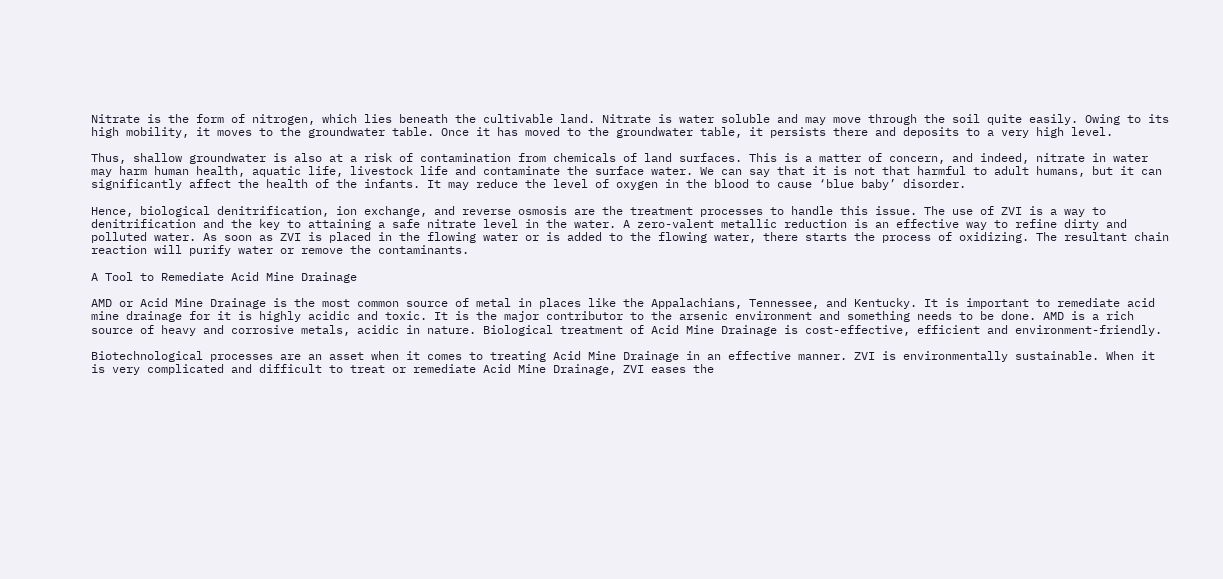Nitrate is the form of nitrogen, which lies beneath the cultivable land. Nitrate is water soluble and may move through the soil quite easily. Owing to its high mobility, it moves to the groundwater table. Once it has moved to the groundwater table, it persists there and deposits to a very high level.

Thus, shallow groundwater is also at a risk of contamination from chemicals of land surfaces. This is a matter of concern, and indeed, nitrate in water may harm human health, aquatic life, livestock life and contaminate the surface water. We can say that it is not that harmful to adult humans, but it can significantly affect the health of the infants. It may reduce the level of oxygen in the blood to cause ‘blue baby’ disorder.

Hence, biological denitrification, ion exchange, and reverse osmosis are the treatment processes to handle this issue. The use of ZVI is a way to denitrification and the key to attaining a safe nitrate level in the water. A zero-valent metallic reduction is an effective way to refine dirty and polluted water. As soon as ZVI is placed in the flowing water or is added to the flowing water, there starts the process of oxidizing. The resultant chain reaction will purify water or remove the contaminants.

A Tool to Remediate Acid Mine Drainage

AMD or Acid Mine Drainage is the most common source of metal in places like the Appalachians, Tennessee, and Kentucky. It is important to remediate acid mine drainage for it is highly acidic and toxic. It is the major contributor to the arsenic environment and something needs to be done. AMD is a rich source of heavy and corrosive metals, acidic in nature. Biological treatment of Acid Mine Drainage is cost-effective, efficient and environment-friendly.

Biotechnological processes are an asset when it comes to treating Acid Mine Drainage in an effective manner. ZVI is environmentally sustainable. When it is very complicated and difficult to treat or remediate Acid Mine Drainage, ZVI eases the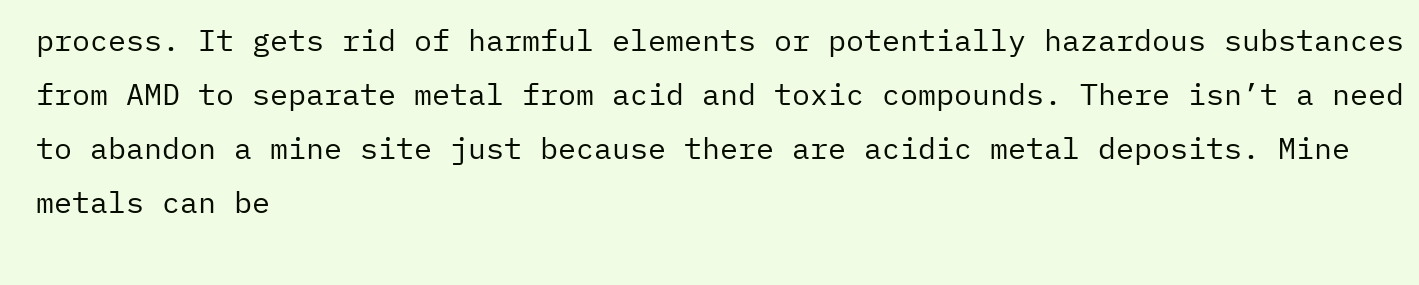process. It gets rid of harmful elements or potentially hazardous substances from AMD to separate metal from acid and toxic compounds. There isn’t a need to abandon a mine site just because there are acidic metal deposits. Mine metals can be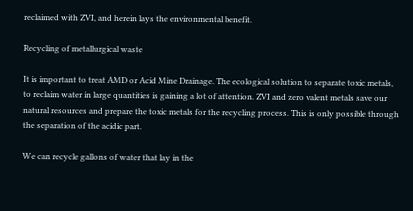reclaimed with ZVI, and herein lays the environmental benefit.

Recycling of metallurgical waste

It is important to treat AMD or Acid Mine Drainage. The ecological solution to separate toxic metals, to reclaim water in large quantities is gaining a lot of attention. ZVI and zero valent metals save our natural resources and prepare the toxic metals for the recycling process. This is only possible through the separation of the acidic part.

We can recycle gallons of water that lay in the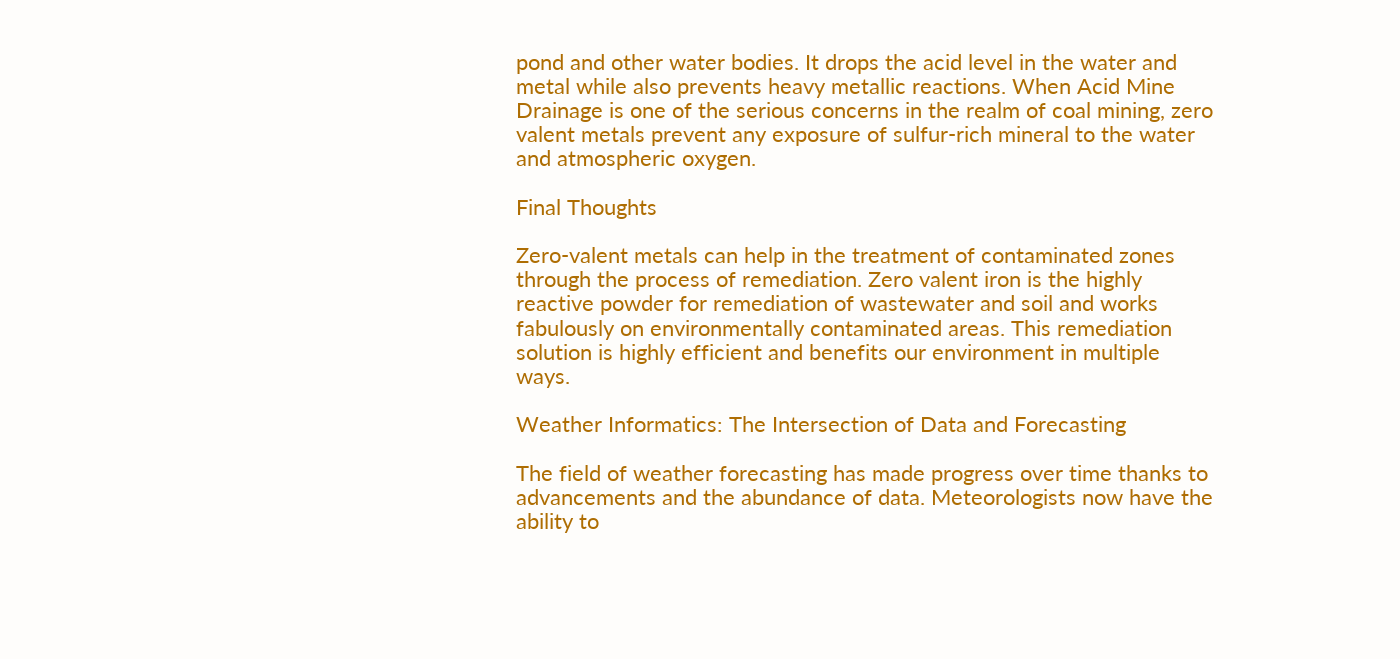pond and other water bodies. It drops the acid level in the water and metal while also prevents heavy metallic reactions. When Acid Mine Drainage is one of the serious concerns in the realm of coal mining, zero valent metals prevent any exposure of sulfur-rich mineral to the water and atmospheric oxygen.

Final Thoughts

Zero-valent metals can help in the treatment of contaminated zones through the process of remediation. Zero valent iron is the highly reactive powder for remediation of wastewater and soil and works fabulously on environmentally contaminated areas. This remediation solution is highly efficient and benefits our environment in multiple ways.

Weather Informatics: The Intersection of Data and Forecasting

The field of weather forecasting has made progress over time thanks to advancements and the abundance of data. Meteorologists now have the ability to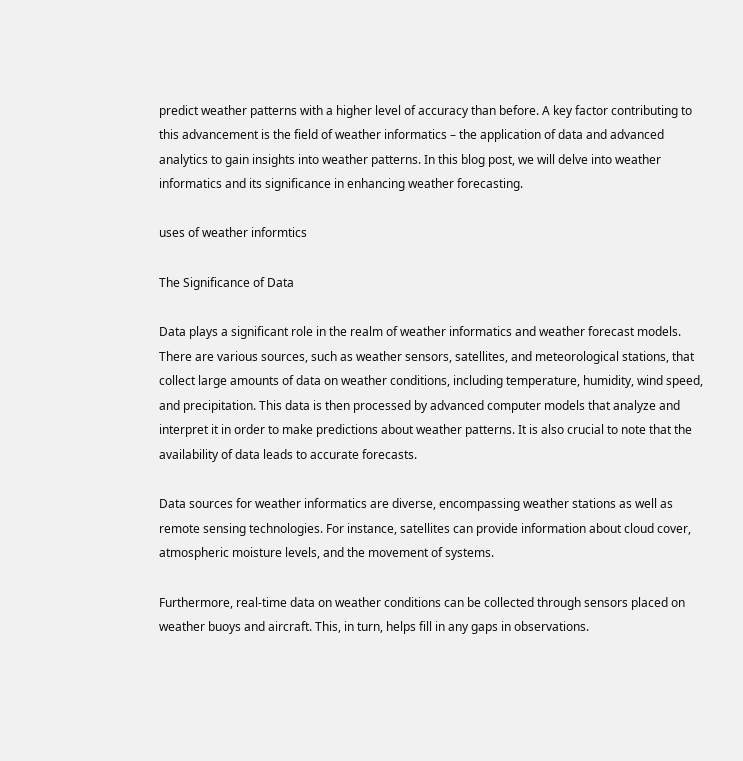predict weather patterns with a higher level of accuracy than before. A key factor contributing to this advancement is the field of weather informatics – the application of data and advanced analytics to gain insights into weather patterns. In this blog post, we will delve into weather informatics and its significance in enhancing weather forecasting.

uses of weather informtics

The Significance of Data

Data plays a significant role in the realm of weather informatics and weather forecast models. There are various sources, such as weather sensors, satellites, and meteorological stations, that collect large amounts of data on weather conditions, including temperature, humidity, wind speed, and precipitation. This data is then processed by advanced computer models that analyze and interpret it in order to make predictions about weather patterns. It is also crucial to note that the availability of data leads to accurate forecasts.

Data sources for weather informatics are diverse, encompassing weather stations as well as remote sensing technologies. For instance, satellites can provide information about cloud cover, atmospheric moisture levels, and the movement of systems.

Furthermore, real-time data on weather conditions can be collected through sensors placed on weather buoys and aircraft. This, in turn, helps fill in any gaps in observations.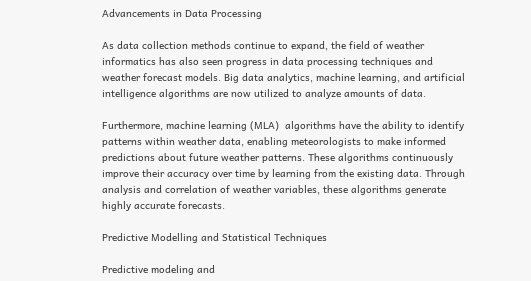Advancements in Data Processing

As data collection methods continue to expand, the field of weather informatics has also seen progress in data processing techniques and weather forecast models. Big data analytics, machine learning, and artificial intelligence algorithms are now utilized to analyze amounts of data.

Furthermore, machine learning (MLA)  algorithms have the ability to identify patterns within weather data, enabling meteorologists to make informed predictions about future weather patterns. These algorithms continuously improve their accuracy over time by learning from the existing data. Through analysis and correlation of weather variables, these algorithms generate highly accurate forecasts.

Predictive Modelling and Statistical Techniques

Predictive modeling and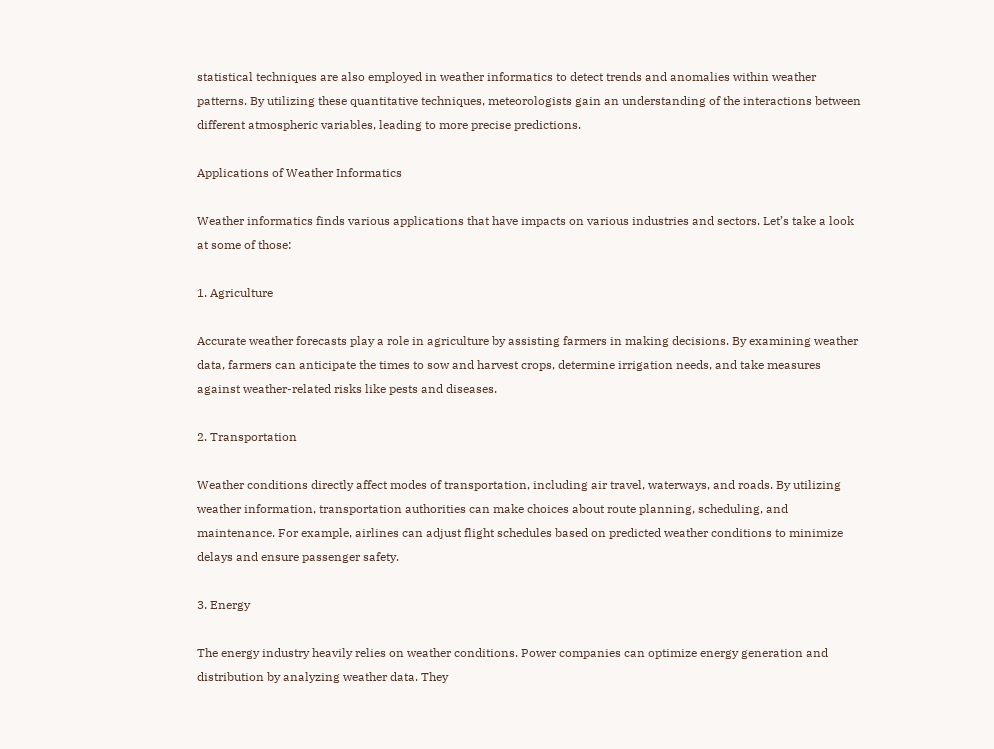statistical techniques are also employed in weather informatics to detect trends and anomalies within weather patterns. By utilizing these quantitative techniques, meteorologists gain an understanding of the interactions between different atmospheric variables, leading to more precise predictions.

Applications of Weather Informatics

Weather informatics finds various applications that have impacts on various industries and sectors. Let’s take a look at some of those:

1. Agriculture

Accurate weather forecasts play a role in agriculture by assisting farmers in making decisions. By examining weather data, farmers can anticipate the times to sow and harvest crops, determine irrigation needs, and take measures against weather-related risks like pests and diseases.

2. Transportation

Weather conditions directly affect modes of transportation, including air travel, waterways, and roads. By utilizing weather information, transportation authorities can make choices about route planning, scheduling, and maintenance. For example, airlines can adjust flight schedules based on predicted weather conditions to minimize delays and ensure passenger safety.

3. Energy

The energy industry heavily relies on weather conditions. Power companies can optimize energy generation and distribution by analyzing weather data. They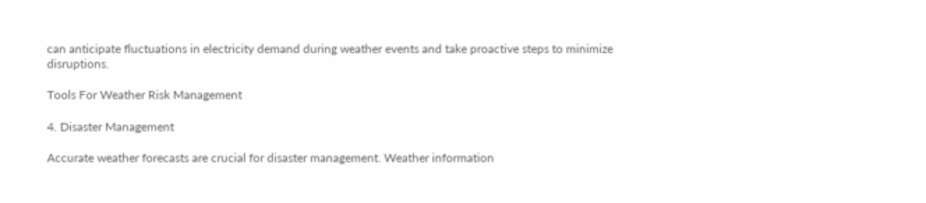can anticipate fluctuations in electricity demand during weather events and take proactive steps to minimize disruptions.

Tools For Weather Risk Management

4. Disaster Management

Accurate weather forecasts are crucial for disaster management. Weather information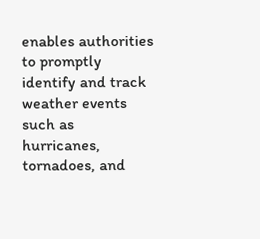enables authorities to promptly identify and track weather events such as hurricanes, tornadoes, and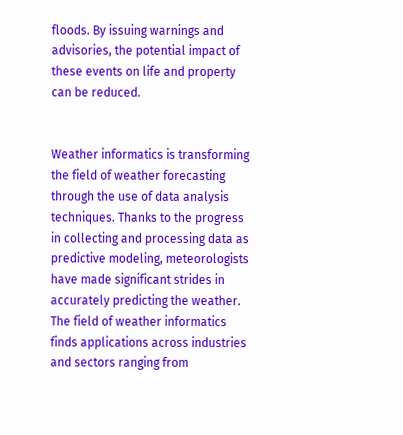floods. By issuing warnings and advisories, the potential impact of these events on life and property can be reduced.


Weather informatics is transforming the field of weather forecasting through the use of data analysis techniques. Thanks to the progress in collecting and processing data as predictive modeling, meteorologists have made significant strides in accurately predicting the weather. The field of weather informatics finds applications across industries and sectors ranging from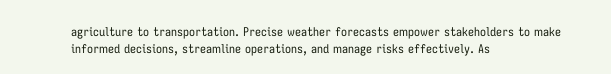agriculture to transportation. Precise weather forecasts empower stakeholders to make informed decisions, streamline operations, and manage risks effectively. As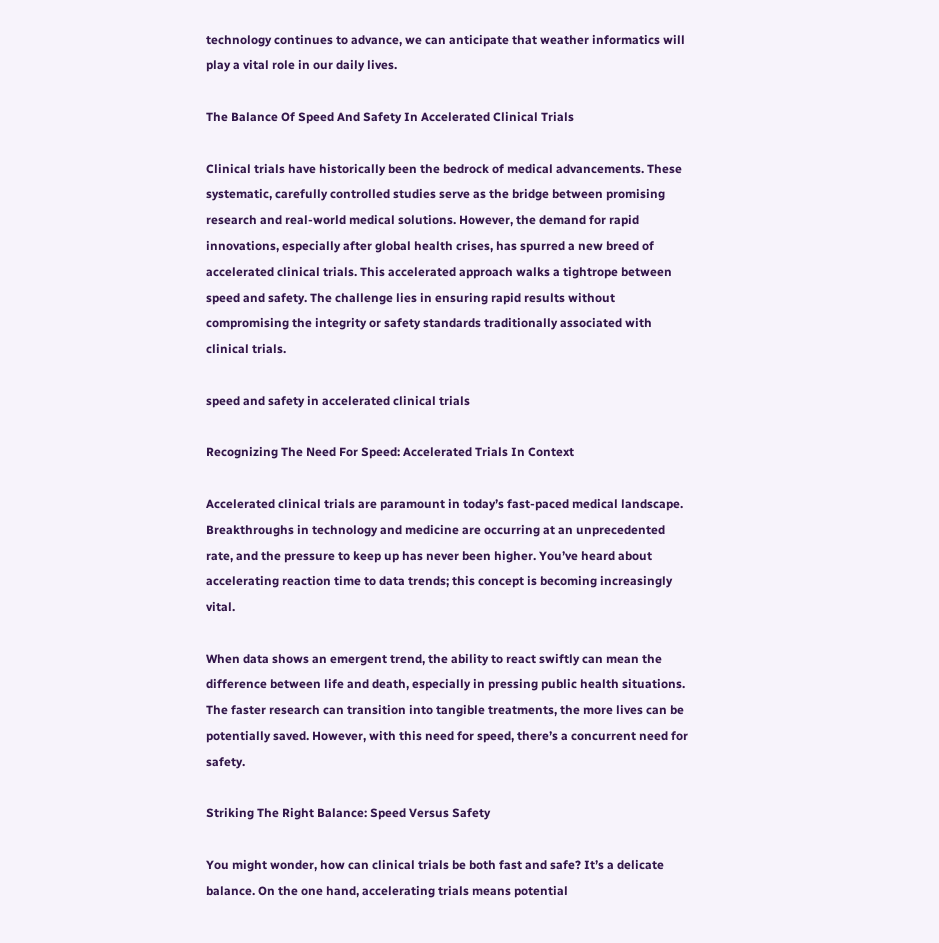technology continues to advance, we can anticipate that weather informatics will play a vital role in our daily lives.

The Balance Of Speed And Safety In Accelerated Clinical Trials

Clinical trials have historically been the bedrock of medical advancements. These systematic, carefully controlled studies serve as the bridge between promising research and real-world medical solutions. However, the demand for rapid innovations, especially after global health crises, has spurred a new breed of accelerated clinical trials. This accelerated approach walks a tightrope between speed and safety. The challenge lies in ensuring rapid results without compromising the integrity or safety standards traditionally associated with clinical trials.

speed and safety in accelerated clinical trials

Recognizing The Need For Speed: Accelerated Trials In Context

Accelerated clinical trials are paramount in today’s fast-paced medical landscape. Breakthroughs in technology and medicine are occurring at an unprecedented rate, and the pressure to keep up has never been higher. You’ve heard about accelerating reaction time to data trends; this concept is becoming increasingly vital.

When data shows an emergent trend, the ability to react swiftly can mean the difference between life and death, especially in pressing public health situations. The faster research can transition into tangible treatments, the more lives can be potentially saved. However, with this need for speed, there’s a concurrent need for safety.

Striking The Right Balance: Speed Versus Safety

You might wonder, how can clinical trials be both fast and safe? It’s a delicate balance. On the one hand, accelerating trials means potential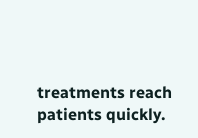treatments reach patients quickly.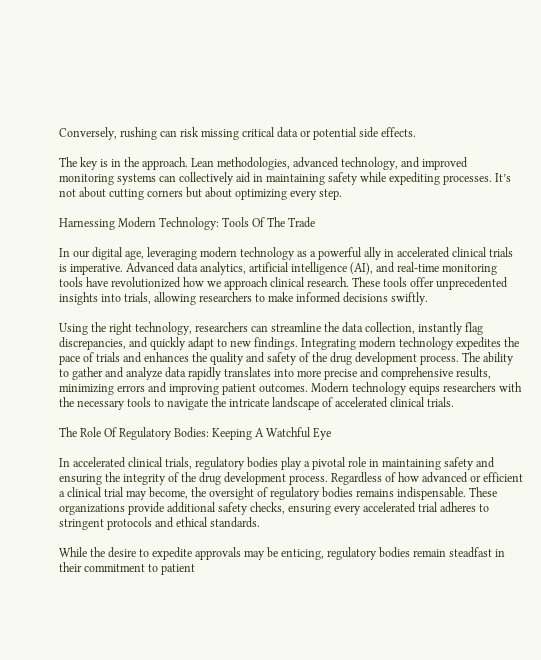Conversely, rushing can risk missing critical data or potential side effects.

The key is in the approach. Lean methodologies, advanced technology, and improved monitoring systems can collectively aid in maintaining safety while expediting processes. It’s not about cutting corners but about optimizing every step.

Harnessing Modern Technology: Tools Of The Trade

In our digital age, leveraging modern technology as a powerful ally in accelerated clinical trials is imperative. Advanced data analytics, artificial intelligence (AI), and real-time monitoring tools have revolutionized how we approach clinical research. These tools offer unprecedented insights into trials, allowing researchers to make informed decisions swiftly.

Using the right technology, researchers can streamline the data collection, instantly flag discrepancies, and quickly adapt to new findings. Integrating modern technology expedites the pace of trials and enhances the quality and safety of the drug development process. The ability to gather and analyze data rapidly translates into more precise and comprehensive results, minimizing errors and improving patient outcomes. Modern technology equips researchers with the necessary tools to navigate the intricate landscape of accelerated clinical trials.

The Role Of Regulatory Bodies: Keeping A Watchful Eye

In accelerated clinical trials, regulatory bodies play a pivotal role in maintaining safety and ensuring the integrity of the drug development process. Regardless of how advanced or efficient a clinical trial may become, the oversight of regulatory bodies remains indispensable. These organizations provide additional safety checks, ensuring every accelerated trial adheres to stringent protocols and ethical standards.

While the desire to expedite approvals may be enticing, regulatory bodies remain steadfast in their commitment to patient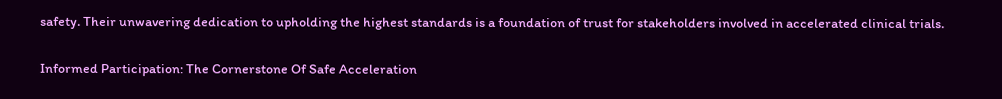safety. Their unwavering dedication to upholding the highest standards is a foundation of trust for stakeholders involved in accelerated clinical trials.

Informed Participation: The Cornerstone Of Safe Acceleration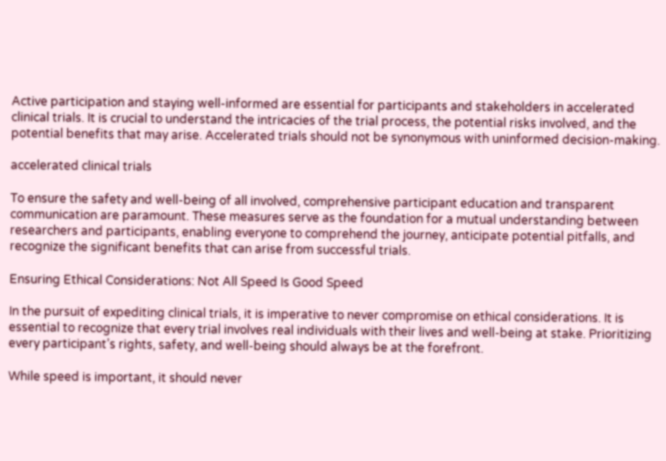Active participation and staying well-informed are essential for participants and stakeholders in accelerated clinical trials. It is crucial to understand the intricacies of the trial process, the potential risks involved, and the potential benefits that may arise. Accelerated trials should not be synonymous with uninformed decision-making.

accelerated clinical trials

To ensure the safety and well-being of all involved, comprehensive participant education and transparent communication are paramount. These measures serve as the foundation for a mutual understanding between researchers and participants, enabling everyone to comprehend the journey, anticipate potential pitfalls, and recognize the significant benefits that can arise from successful trials.

Ensuring Ethical Considerations: Not All Speed Is Good Speed

In the pursuit of expediting clinical trials, it is imperative to never compromise on ethical considerations. It is essential to recognize that every trial involves real individuals with their lives and well-being at stake. Prioritizing every participant’s rights, safety, and well-being should always be at the forefront.

While speed is important, it should never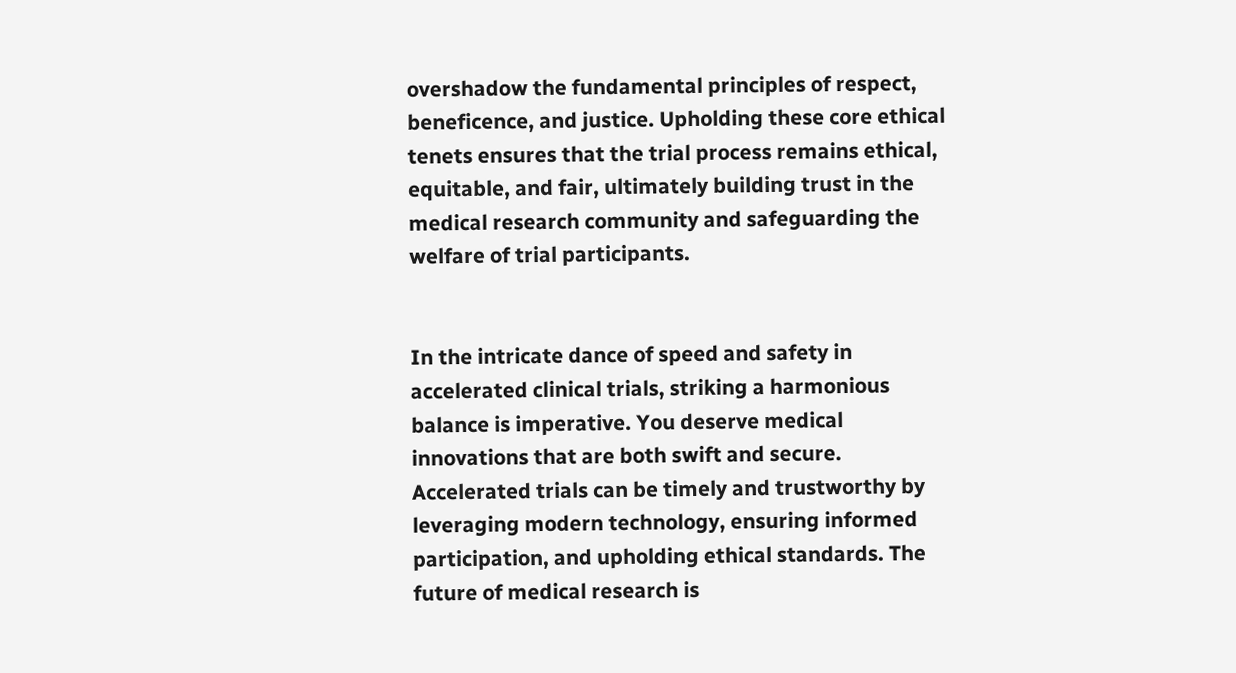overshadow the fundamental principles of respect, beneficence, and justice. Upholding these core ethical tenets ensures that the trial process remains ethical, equitable, and fair, ultimately building trust in the medical research community and safeguarding the welfare of trial participants.


In the intricate dance of speed and safety in accelerated clinical trials, striking a harmonious balance is imperative. You deserve medical innovations that are both swift and secure. Accelerated trials can be timely and trustworthy by leveraging modern technology, ensuring informed participation, and upholding ethical standards. The future of medical research is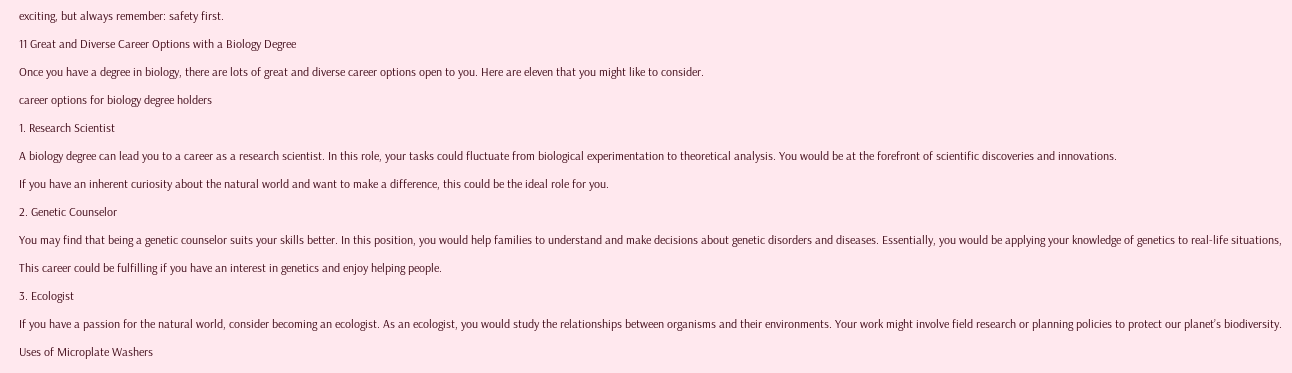exciting, but always remember: safety first.

11 Great and Diverse Career Options with a Biology Degree

Once you have a degree in biology, there are lots of great and diverse career options open to you. Here are eleven that you might like to consider.

career options for biology degree holders

1. Research Scientist

A biology degree can lead you to a career as a research scientist. In this role, your tasks could fluctuate from biological experimentation to theoretical analysis. You would be at the forefront of scientific discoveries and innovations.

If you have an inherent curiosity about the natural world and want to make a difference, this could be the ideal role for you.

2. Genetic Counselor

You may find that being a genetic counselor suits your skills better. In this position, you would help families to understand and make decisions about genetic disorders and diseases. Essentially, you would be applying your knowledge of genetics to real-life situations,

This career could be fulfilling if you have an interest in genetics and enjoy helping people.

3. Ecologist

If you have a passion for the natural world, consider becoming an ecologist. As an ecologist, you would study the relationships between organisms and their environments. Your work might involve field research or planning policies to protect our planet’s biodiversity.

Uses of Microplate Washers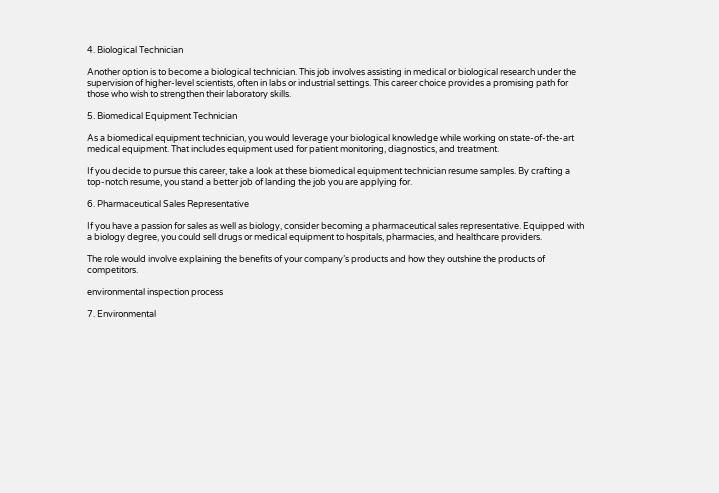4. Biological Technician

Another option is to become a biological technician. This job involves assisting in medical or biological research under the supervision of higher-level scientists, often in labs or industrial settings. This career choice provides a promising path for those who wish to strengthen their laboratory skills.

5. Biomedical Equipment Technician

As a biomedical equipment technician, you would leverage your biological knowledge while working on state-of-the-art medical equipment. That includes equipment used for patient monitoring, diagnostics, and treatment.

If you decide to pursue this career, take a look at these biomedical equipment technician resume samples. By crafting a top-notch resume, you stand a better job of landing the job you are applying for.

6. Pharmaceutical Sales Representative

If you have a passion for sales as well as biology, consider becoming a pharmaceutical sales representative. Equipped with a biology degree, you could sell drugs or medical equipment to hospitals, pharmacies, and healthcare providers.

The role would involve explaining the benefits of your company’s products and how they outshine the products of competitors.

environmental inspection process

7. Environmental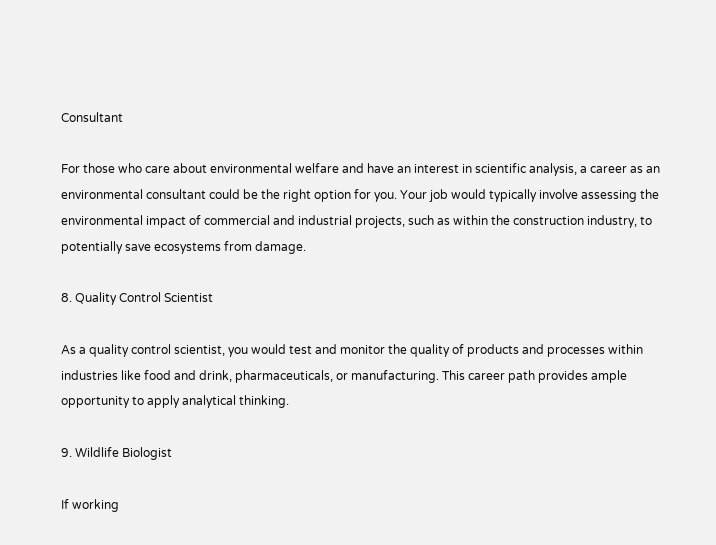Consultant

For those who care about environmental welfare and have an interest in scientific analysis, a career as an environmental consultant could be the right option for you. Your job would typically involve assessing the environmental impact of commercial and industrial projects, such as within the construction industry, to potentially save ecosystems from damage.

8. Quality Control Scientist

As a quality control scientist, you would test and monitor the quality of products and processes within industries like food and drink, pharmaceuticals, or manufacturing. This career path provides ample opportunity to apply analytical thinking.

9. Wildlife Biologist

If working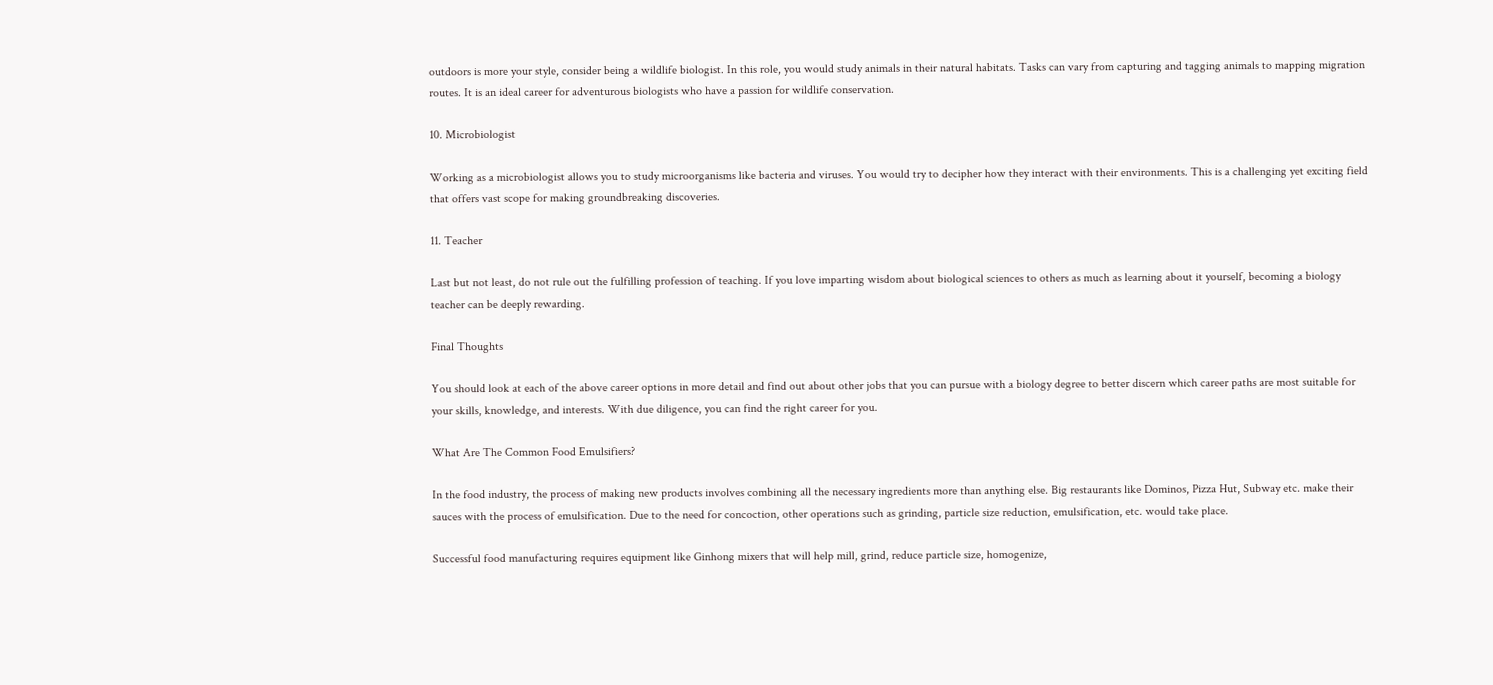outdoors is more your style, consider being a wildlife biologist. In this role, you would study animals in their natural habitats. Tasks can vary from capturing and tagging animals to mapping migration routes. It is an ideal career for adventurous biologists who have a passion for wildlife conservation.

10. Microbiologist

Working as a microbiologist allows you to study microorganisms like bacteria and viruses. You would try to decipher how they interact with their environments. This is a challenging yet exciting field that offers vast scope for making groundbreaking discoveries.

11. Teacher

Last but not least, do not rule out the fulfilling profession of teaching. If you love imparting wisdom about biological sciences to others as much as learning about it yourself, becoming a biology teacher can be deeply rewarding.

Final Thoughts

You should look at each of the above career options in more detail and find out about other jobs that you can pursue with a biology degree to better discern which career paths are most suitable for your skills, knowledge, and interests. With due diligence, you can find the right career for you.

What Are The Common Food Emulsifiers?

In the food industry, the process of making new products involves combining all the necessary ingredients more than anything else. Big restaurants like Dominos, Pizza Hut, Subway etc. make their sauces with the process of emulsification. Due to the need for concoction, other operations such as grinding, particle size reduction, emulsification, etc. would take place.

Successful food manufacturing requires equipment like Ginhong mixers that will help mill, grind, reduce particle size, homogenize,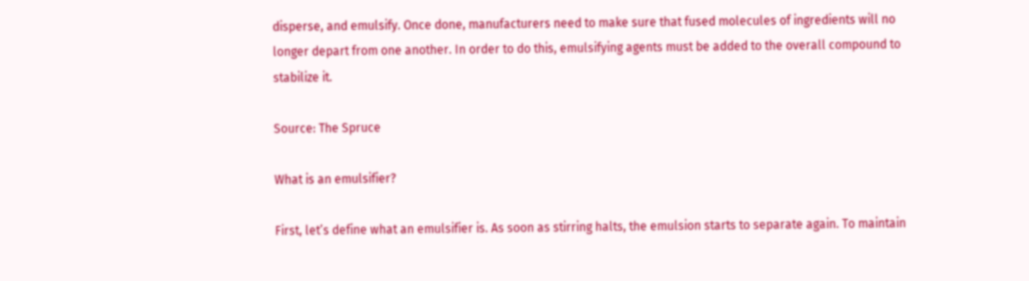disperse, and emulsify. Once done, manufacturers need to make sure that fused molecules of ingredients will no longer depart from one another. In order to do this, emulsifying agents must be added to the overall compound to stabilize it.

Source: The Spruce

What is an emulsifier?

First, let’s define what an emulsifier is. As soon as stirring halts, the emulsion starts to separate again. To maintain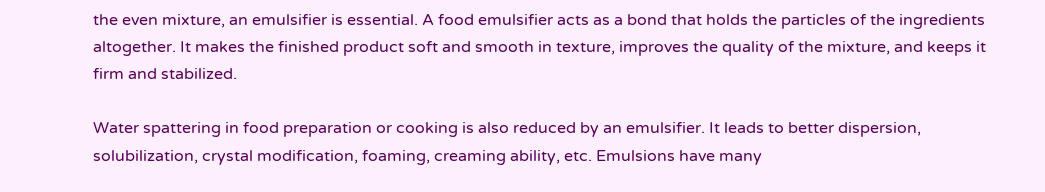the even mixture, an emulsifier is essential. A food emulsifier acts as a bond that holds the particles of the ingredients altogether. It makes the finished product soft and smooth in texture, improves the quality of the mixture, and keeps it firm and stabilized.

Water spattering in food preparation or cooking is also reduced by an emulsifier. It leads to better dispersion, solubilization, crystal modification, foaming, creaming ability, etc. Emulsions have many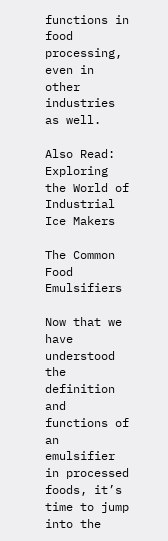functions in food processing, even in other industries as well.

Also Read: Exploring the World of Industrial Ice Makers

The Common Food Emulsifiers

Now that we have understood the definition and functions of an emulsifier in processed foods, it’s time to jump into the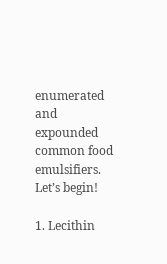enumerated and expounded common food emulsifiers. Let’s begin!

1. Lecithin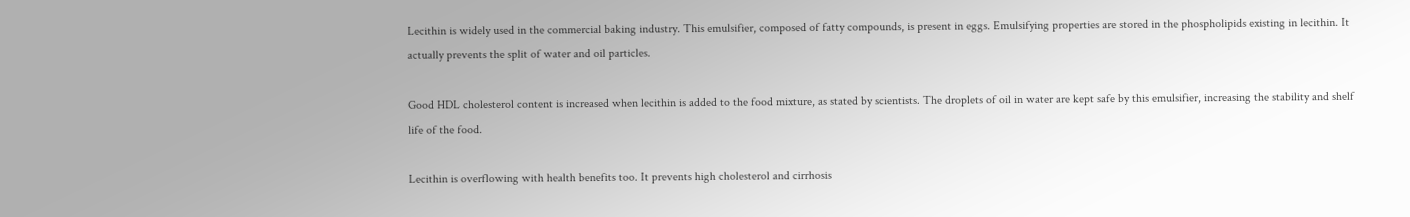Lecithin is widely used in the commercial baking industry. This emulsifier, composed of fatty compounds, is present in eggs. Emulsifying properties are stored in the phospholipids existing in lecithin. It actually prevents the split of water and oil particles.

Good HDL cholesterol content is increased when lecithin is added to the food mixture, as stated by scientists. The droplets of oil in water are kept safe by this emulsifier, increasing the stability and shelf life of the food.

Lecithin is overflowing with health benefits too. It prevents high cholesterol and cirrhosis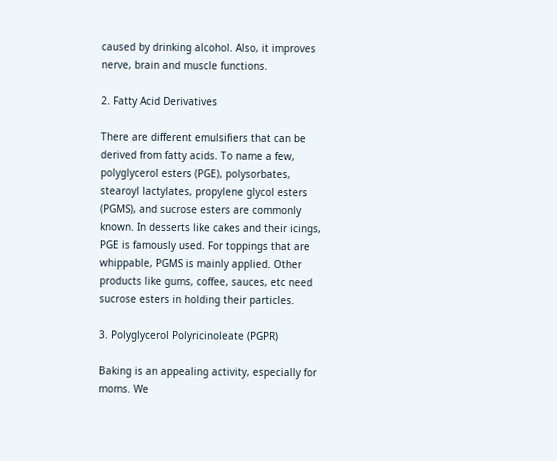caused by drinking alcohol. Also, it improves nerve, brain and muscle functions.

2. Fatty Acid Derivatives

There are different emulsifiers that can be derived from fatty acids. To name a few, polyglycerol esters (PGE), polysorbates, stearoyl lactylates, propylene glycol esters (PGMS), and sucrose esters are commonly known. In desserts like cakes and their icings, PGE is famously used. For toppings that are whippable, PGMS is mainly applied. Other products like gums, coffee, sauces, etc need sucrose esters in holding their particles.

3. Polyglycerol Polyricinoleate (PGPR)

Baking is an appealing activity, especially for moms. We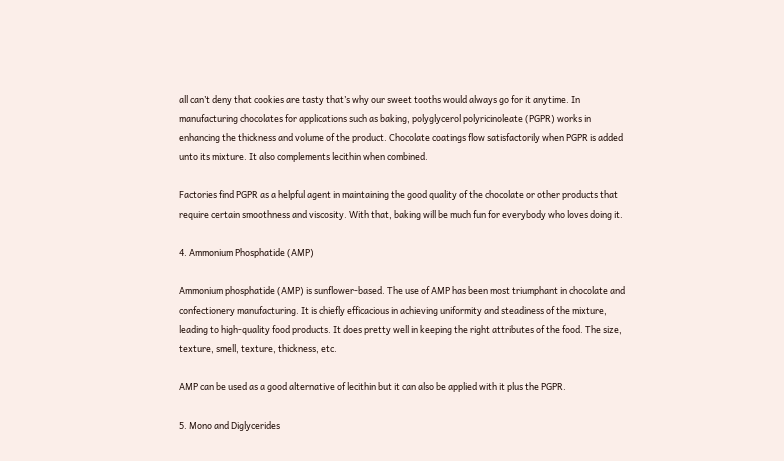all can’t deny that cookies are tasty that’s why our sweet tooths would always go for it anytime. In manufacturing chocolates for applications such as baking, polyglycerol polyricinoleate (PGPR) works in enhancing the thickness and volume of the product. Chocolate coatings flow satisfactorily when PGPR is added unto its mixture. It also complements lecithin when combined.

Factories find PGPR as a helpful agent in maintaining the good quality of the chocolate or other products that require certain smoothness and viscosity. With that, baking will be much fun for everybody who loves doing it.

4. Ammonium Phosphatide (AMP)

Ammonium phosphatide (AMP) is sunflower-based. The use of AMP has been most triumphant in chocolate and confectionery manufacturing. It is chiefly efficacious in achieving uniformity and steadiness of the mixture, leading to high-quality food products. It does pretty well in keeping the right attributes of the food. The size, texture, smell, texture, thickness, etc.

AMP can be used as a good alternative of lecithin but it can also be applied with it plus the PGPR.

5. Mono and Diglycerides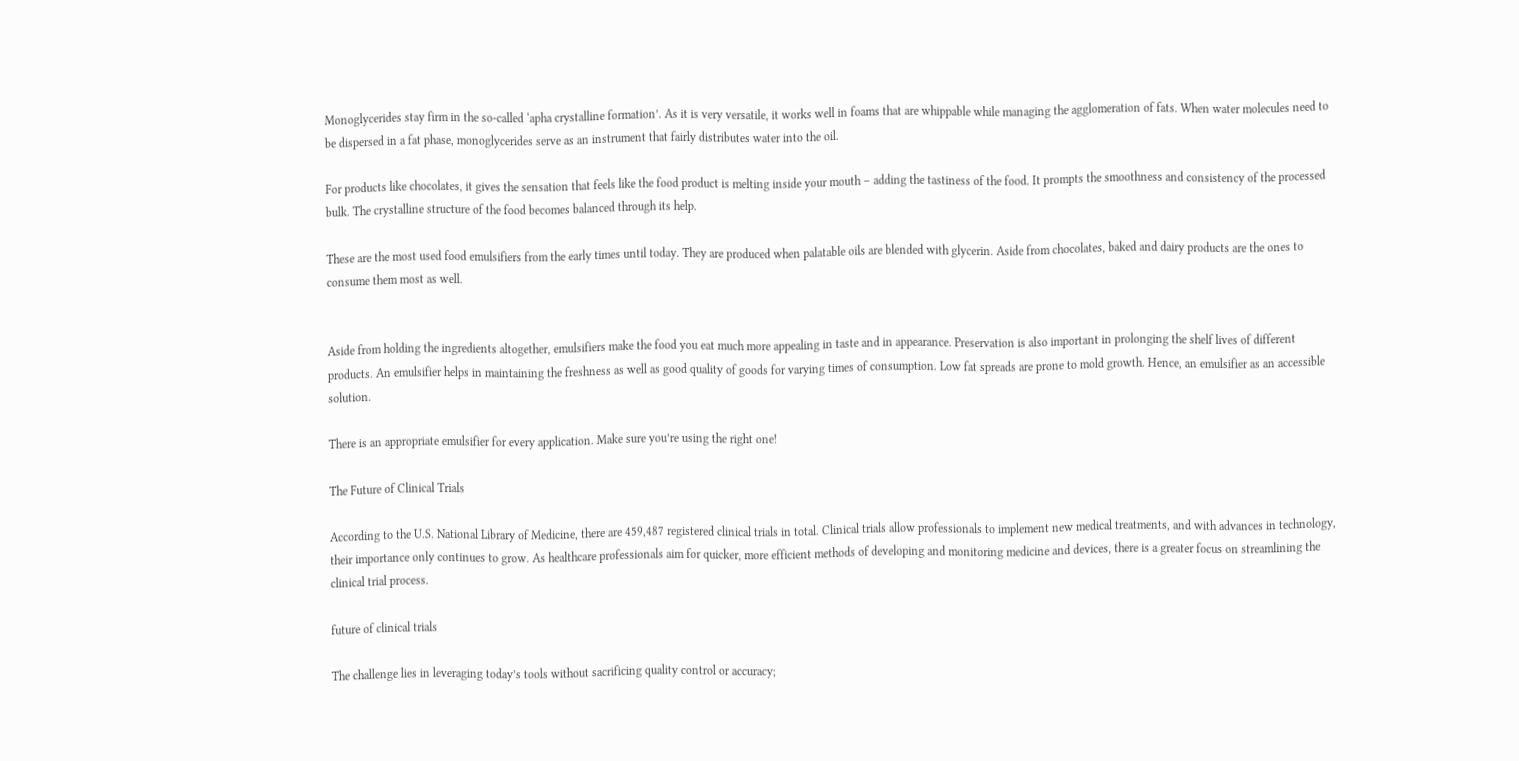Monoglycerides stay firm in the so-called ‘apha crystalline formation’. As it is very versatile, it works well in foams that are whippable while managing the agglomeration of fats. When water molecules need to be dispersed in a fat phase, monoglycerides serve as an instrument that fairly distributes water into the oil.

For products like chocolates, it gives the sensation that feels like the food product is melting inside your mouth – adding the tastiness of the food. It prompts the smoothness and consistency of the processed bulk. The crystalline structure of the food becomes balanced through its help.

These are the most used food emulsifiers from the early times until today. They are produced when palatable oils are blended with glycerin. Aside from chocolates, baked and dairy products are the ones to consume them most as well.


Aside from holding the ingredients altogether, emulsifiers make the food you eat much more appealing in taste and in appearance. Preservation is also important in prolonging the shelf lives of different products. An emulsifier helps in maintaining the freshness as well as good quality of goods for varying times of consumption. Low fat spreads are prone to mold growth. Hence, an emulsifier as an accessible solution.

There is an appropriate emulsifier for every application. Make sure you’re using the right one!

The Future of Clinical Trials

According to the U.S. National Library of Medicine, there are 459,487 registered clinical trials in total. Clinical trials allow professionals to implement new medical treatments, and with advances in technology, their importance only continues to grow. As healthcare professionals aim for quicker, more efficient methods of developing and monitoring medicine and devices, there is a greater focus on streamlining the clinical trial process.

future of clinical trials

The challenge lies in leveraging today’s tools without sacrificing quality control or accuracy;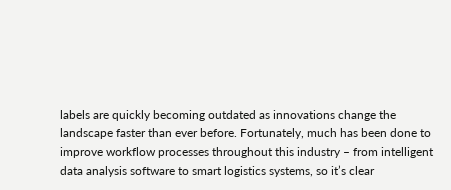labels are quickly becoming outdated as innovations change the landscape faster than ever before. Fortunately, much has been done to improve workflow processes throughout this industry – from intelligent data analysis software to smart logistics systems, so it’s clear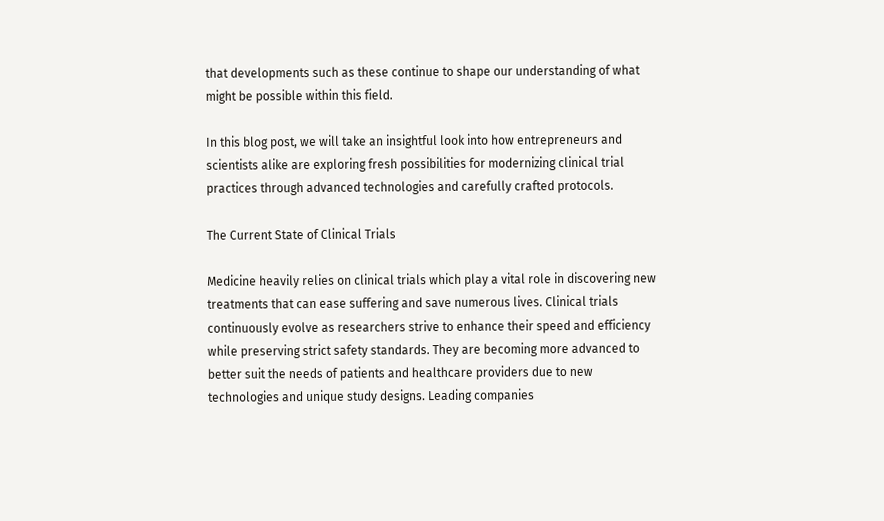that developments such as these continue to shape our understanding of what might be possible within this field.

In this blog post, we will take an insightful look into how entrepreneurs and scientists alike are exploring fresh possibilities for modernizing clinical trial practices through advanced technologies and carefully crafted protocols.

The Current State of Clinical Trials

Medicine heavily relies on clinical trials which play a vital role in discovering new treatments that can ease suffering and save numerous lives. Clinical trials continuously evolve as researchers strive to enhance their speed and efficiency while preserving strict safety standards. They are becoming more advanced to better suit the needs of patients and healthcare providers due to new technologies and unique study designs. Leading companies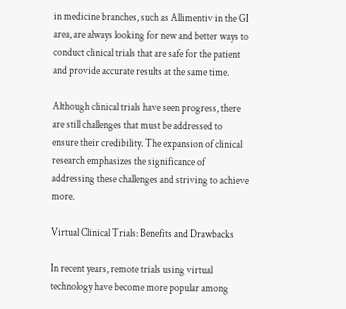in medicine branches, such as Allimentiv in the GI area, are always looking for new and better ways to conduct clinical trials that are safe for the patient and provide accurate results at the same time.

Although clinical trials have seen progress, there are still challenges that must be addressed to ensure their credibility. The expansion of clinical research emphasizes the significance of addressing these challenges and striving to achieve more.

Virtual Clinical Trials: Benefits and Drawbacks

In recent years, remote trials using virtual technology have become more popular among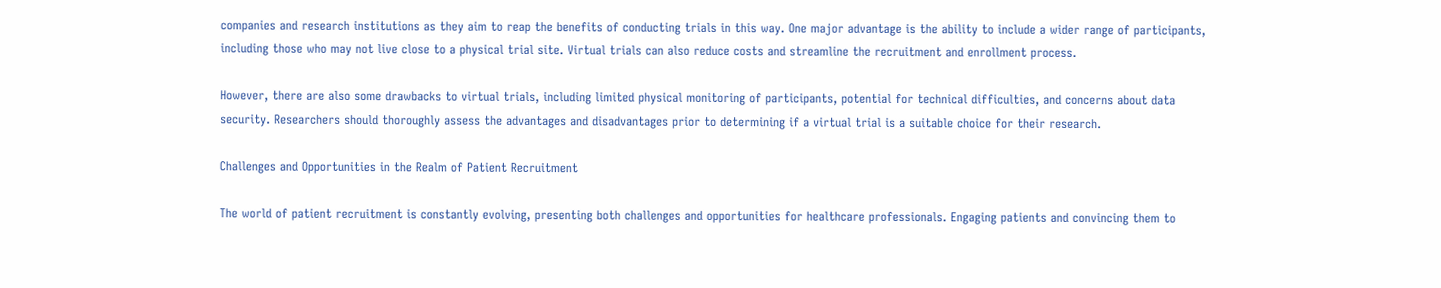companies and research institutions as they aim to reap the benefits of conducting trials in this way. One major advantage is the ability to include a wider range of participants, including those who may not live close to a physical trial site. Virtual trials can also reduce costs and streamline the recruitment and enrollment process.

However, there are also some drawbacks to virtual trials, including limited physical monitoring of participants, potential for technical difficulties, and concerns about data security. Researchers should thoroughly assess the advantages and disadvantages prior to determining if a virtual trial is a suitable choice for their research.

Challenges and Opportunities in the Realm of Patient Recruitment

The world of patient recruitment is constantly evolving, presenting both challenges and opportunities for healthcare professionals. Engaging patients and convincing them to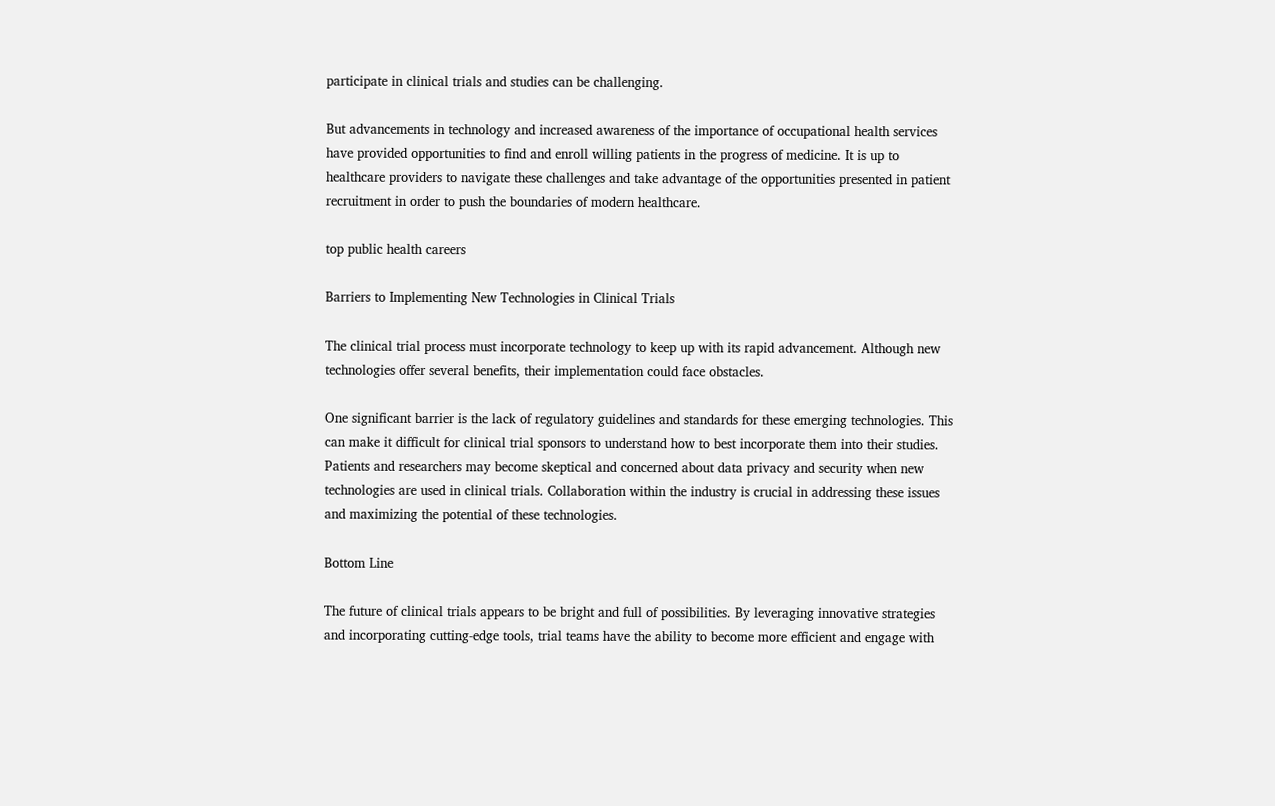participate in clinical trials and studies can be challenging.

But advancements in technology and increased awareness of the importance of occupational health services have provided opportunities to find and enroll willing patients in the progress of medicine. It is up to healthcare providers to navigate these challenges and take advantage of the opportunities presented in patient recruitment in order to push the boundaries of modern healthcare.

top public health careers

Barriers to Implementing New Technologies in Clinical Trials

The clinical trial process must incorporate technology to keep up with its rapid advancement. Although new technologies offer several benefits, their implementation could face obstacles.

One significant barrier is the lack of regulatory guidelines and standards for these emerging technologies. This can make it difficult for clinical trial sponsors to understand how to best incorporate them into their studies. Patients and researchers may become skeptical and concerned about data privacy and security when new technologies are used in clinical trials. Collaboration within the industry is crucial in addressing these issues and maximizing the potential of these technologies.

Bottom Line

The future of clinical trials appears to be bright and full of possibilities. By leveraging innovative strategies and incorporating cutting-edge tools, trial teams have the ability to become more efficient and engage with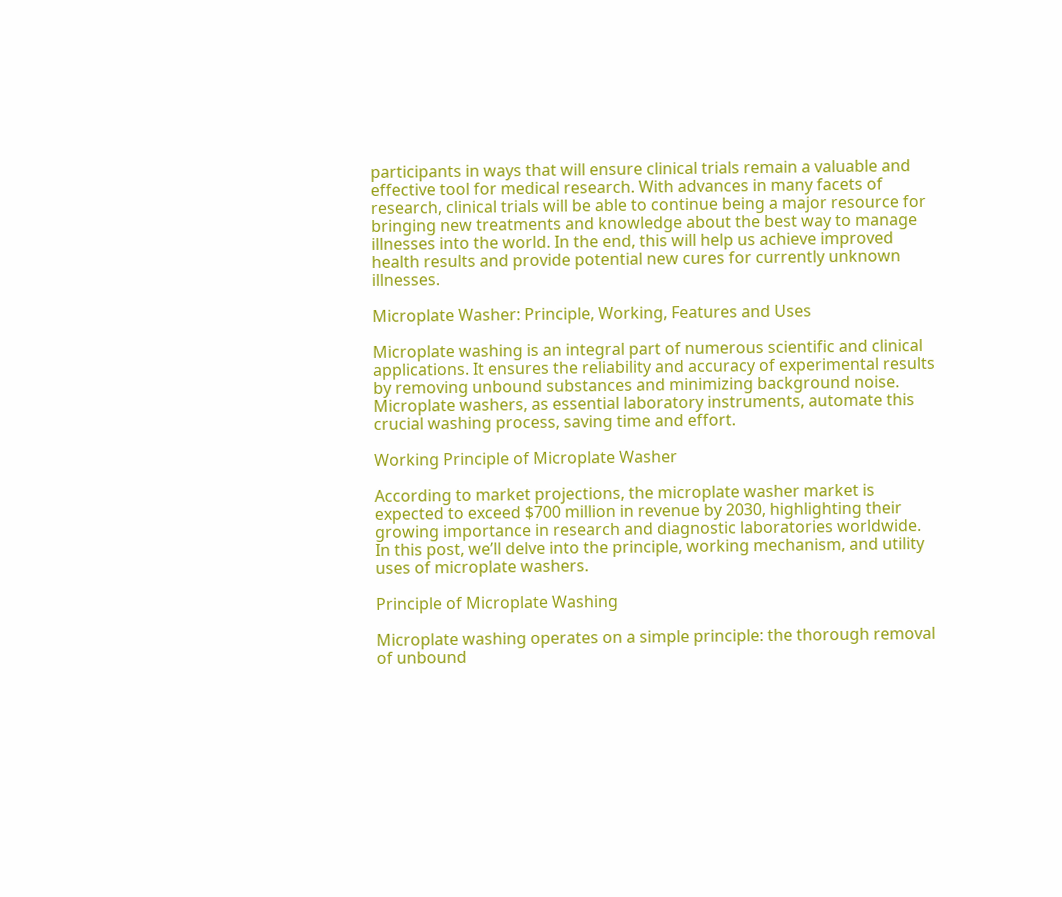participants in ways that will ensure clinical trials remain a valuable and effective tool for medical research. With advances in many facets of research, clinical trials will be able to continue being a major resource for bringing new treatments and knowledge about the best way to manage illnesses into the world. In the end, this will help us achieve improved health results and provide potential new cures for currently unknown illnesses.

Microplate Washer: Principle, Working, Features and Uses

Microplate washing is an integral part of numerous scientific and clinical applications. It ensures the reliability and accuracy of experimental results by removing unbound substances and minimizing background noise. Microplate washers, as essential laboratory instruments, automate this crucial washing process, saving time and effort.

Working Principle of Microplate Washer

According to market projections, the microplate washer market is expected to exceed $700 million in revenue by 2030, highlighting their growing importance in research and diagnostic laboratories worldwide. In this post, we’ll delve into the principle, working mechanism, and utility uses of microplate washers.

Principle of Microplate Washing

Microplate washing operates on a simple principle: the thorough removal of unbound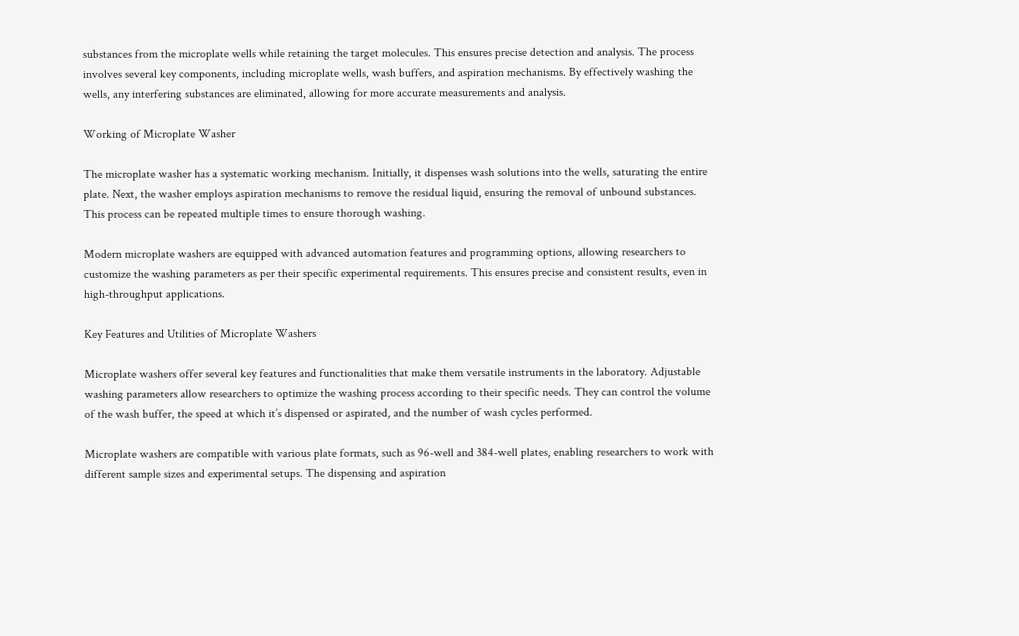substances from the microplate wells while retaining the target molecules. This ensures precise detection and analysis. The process involves several key components, including microplate wells, wash buffers, and aspiration mechanisms. By effectively washing the wells, any interfering substances are eliminated, allowing for more accurate measurements and analysis.

Working of Microplate Washer

The microplate washer has a systematic working mechanism. Initially, it dispenses wash solutions into the wells, saturating the entire plate. Next, the washer employs aspiration mechanisms to remove the residual liquid, ensuring the removal of unbound substances. This process can be repeated multiple times to ensure thorough washing.

Modern microplate washers are equipped with advanced automation features and programming options, allowing researchers to customize the washing parameters as per their specific experimental requirements. This ensures precise and consistent results, even in high-throughput applications.

Key Features and Utilities of Microplate Washers

Microplate washers offer several key features and functionalities that make them versatile instruments in the laboratory. Adjustable washing parameters allow researchers to optimize the washing process according to their specific needs. They can control the volume of the wash buffer, the speed at which it’s dispensed or aspirated, and the number of wash cycles performed.

Microplate washers are compatible with various plate formats, such as 96-well and 384-well plates, enabling researchers to work with different sample sizes and experimental setups. The dispensing and aspiration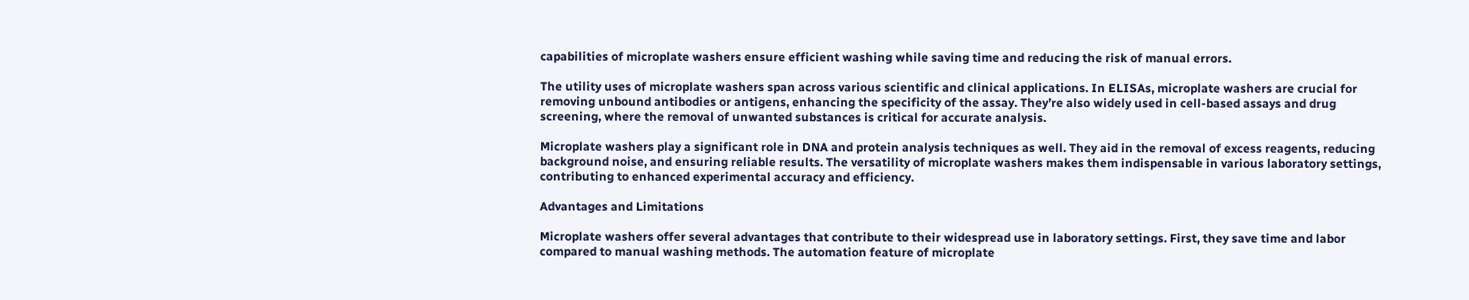capabilities of microplate washers ensure efficient washing while saving time and reducing the risk of manual errors.

The utility uses of microplate washers span across various scientific and clinical applications. In ELISAs, microplate washers are crucial for removing unbound antibodies or antigens, enhancing the specificity of the assay. They’re also widely used in cell-based assays and drug screening, where the removal of unwanted substances is critical for accurate analysis.

Microplate washers play a significant role in DNA and protein analysis techniques as well. They aid in the removal of excess reagents, reducing background noise, and ensuring reliable results. The versatility of microplate washers makes them indispensable in various laboratory settings, contributing to enhanced experimental accuracy and efficiency.

Advantages and Limitations

Microplate washers offer several advantages that contribute to their widespread use in laboratory settings. First, they save time and labor compared to manual washing methods. The automation feature of microplate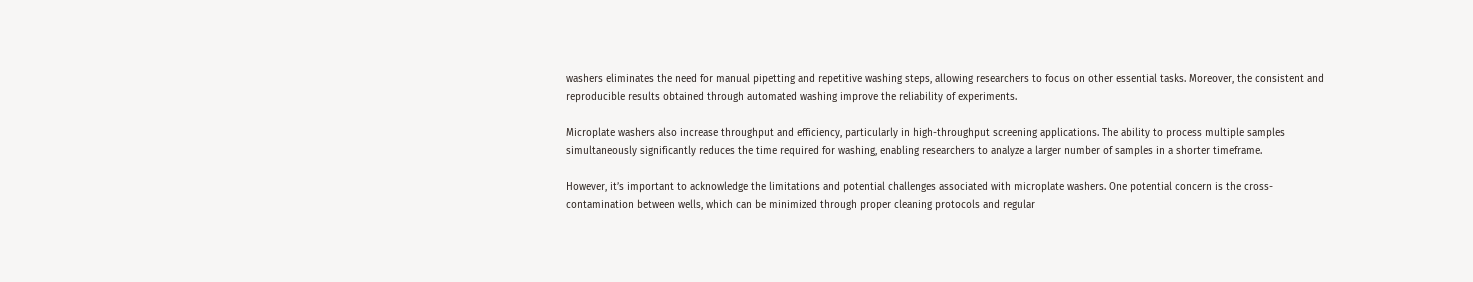washers eliminates the need for manual pipetting and repetitive washing steps, allowing researchers to focus on other essential tasks. Moreover, the consistent and reproducible results obtained through automated washing improve the reliability of experiments.

Microplate washers also increase throughput and efficiency, particularly in high-throughput screening applications. The ability to process multiple samples simultaneously significantly reduces the time required for washing, enabling researchers to analyze a larger number of samples in a shorter timeframe.

However, it’s important to acknowledge the limitations and potential challenges associated with microplate washers. One potential concern is the cross-contamination between wells, which can be minimized through proper cleaning protocols and regular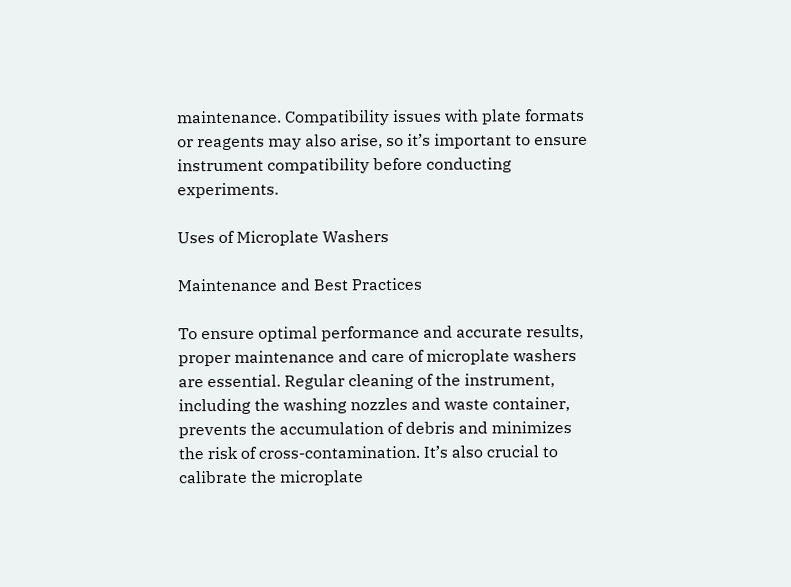maintenance. Compatibility issues with plate formats or reagents may also arise, so it’s important to ensure instrument compatibility before conducting experiments.

Uses of Microplate Washers

Maintenance and Best Practices

To ensure optimal performance and accurate results, proper maintenance and care of microplate washers are essential. Regular cleaning of the instrument, including the washing nozzles and waste container, prevents the accumulation of debris and minimizes the risk of cross-contamination. It’s also crucial to calibrate the microplate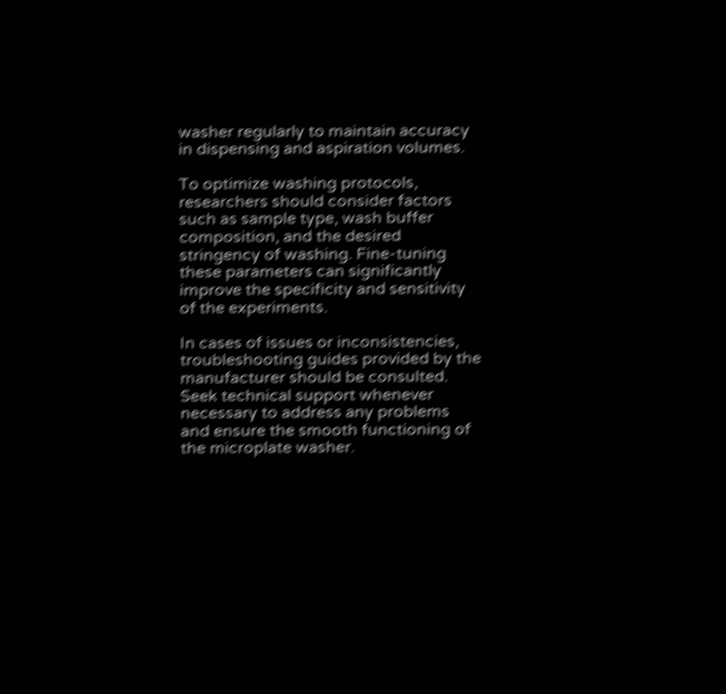washer regularly to maintain accuracy in dispensing and aspiration volumes.

To optimize washing protocols, researchers should consider factors such as sample type, wash buffer composition, and the desired stringency of washing. Fine-tuning these parameters can significantly improve the specificity and sensitivity of the experiments.

In cases of issues or inconsistencies, troubleshooting guides provided by the manufacturer should be consulted. Seek technical support whenever necessary to address any problems and ensure the smooth functioning of the microplate washer.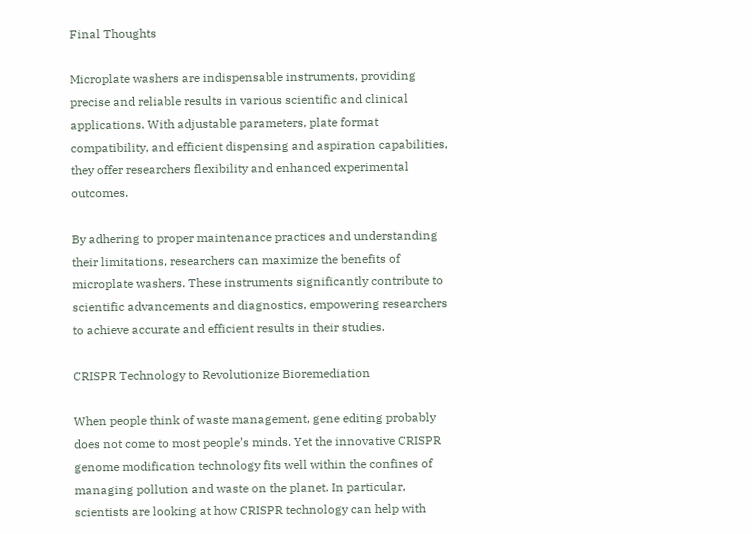Final Thoughts

Microplate washers are indispensable instruments, providing precise and reliable results in various scientific and clinical applications. With adjustable parameters, plate format compatibility, and efficient dispensing and aspiration capabilities, they offer researchers flexibility and enhanced experimental outcomes.

By adhering to proper maintenance practices and understanding their limitations, researchers can maximize the benefits of microplate washers. These instruments significantly contribute to scientific advancements and diagnostics, empowering researchers to achieve accurate and efficient results in their studies.

CRISPR Technology to Revolutionize Bioremediation

When people think of waste management, gene editing probably does not come to most people’s minds. Yet the innovative CRISPR genome modification technology fits well within the confines of managing pollution and waste on the planet. In particular, scientists are looking at how CRISPR technology can help with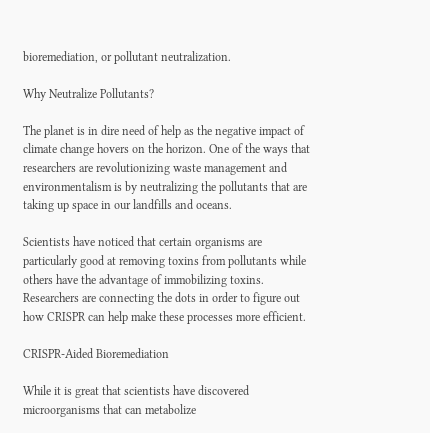bioremediation, or pollutant neutralization.

Why Neutralize Pollutants?

The planet is in dire need of help as the negative impact of climate change hovers on the horizon. One of the ways that researchers are revolutionizing waste management and environmentalism is by neutralizing the pollutants that are taking up space in our landfills and oceans.

Scientists have noticed that certain organisms are particularly good at removing toxins from pollutants while others have the advantage of immobilizing toxins. Researchers are connecting the dots in order to figure out how CRISPR can help make these processes more efficient.

CRISPR-Aided Bioremediation

While it is great that scientists have discovered microorganisms that can metabolize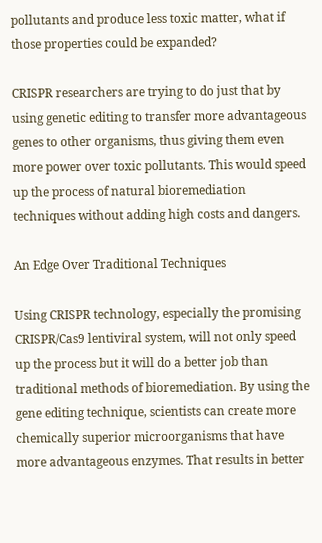pollutants and produce less toxic matter, what if those properties could be expanded?

CRISPR researchers are trying to do just that by using genetic editing to transfer more advantageous genes to other organisms, thus giving them even more power over toxic pollutants. This would speed up the process of natural bioremediation techniques without adding high costs and dangers.

An Edge Over Traditional Techniques

Using CRISPR technology, especially the promising CRISPR/Cas9 lentiviral system, will not only speed up the process but it will do a better job than traditional methods of bioremediation. By using the gene editing technique, scientists can create more chemically superior microorganisms that have more advantageous enzymes. That results in better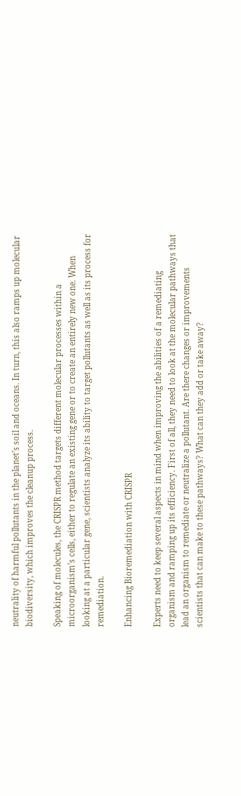neutrality of harmful pollutants in the planet’s soil and oceans. In turn, this also ramps up molecular biodiversity, which improves the cleanup process.

Speaking of molecules, the CRISPR method targets different molecular processes within a microorganism’s cells, either to regulate an existing gene or to create an entirely new one. When looking at a particular gene, scientists analyze its ability to target pollutants as well as its process for remediation.

Enhancing Bioremediation with CRISPR

Experts need to keep several aspects in mind when improving the abilities of a remediating organism and ramping up its efficiency. First of all, they need to look at the molecular pathways that lead an organism to remediate or neutralize a pollutant. Are there changes or improvements scientists that can make to these pathways? What can they add or take away?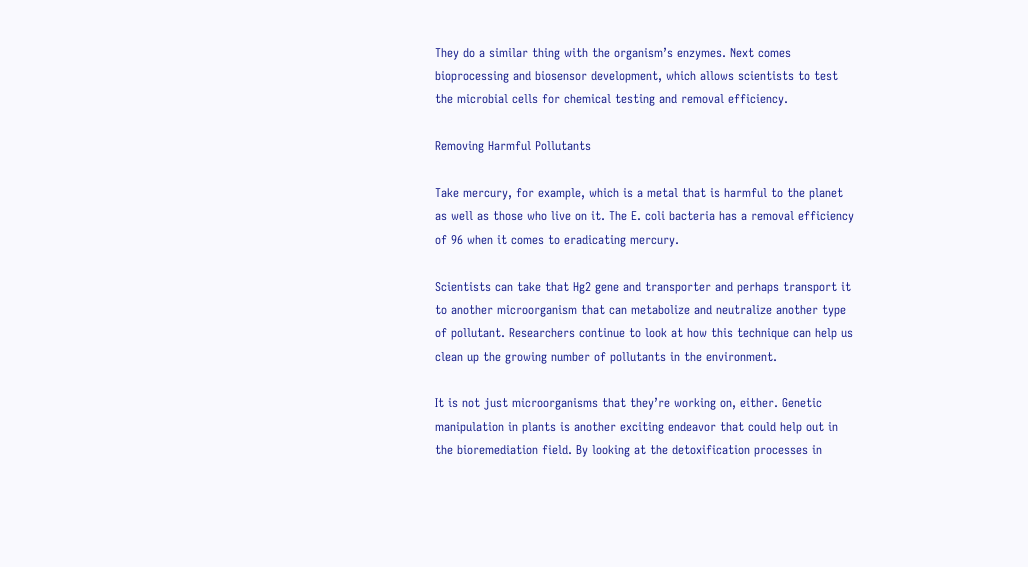They do a similar thing with the organism’s enzymes. Next comes bioprocessing and biosensor development, which allows scientists to test the microbial cells for chemical testing and removal efficiency.

Removing Harmful Pollutants

Take mercury, for example, which is a metal that is harmful to the planet as well as those who live on it. The E. coli bacteria has a removal efficiency of 96 when it comes to eradicating mercury.

Scientists can take that Hg2 gene and transporter and perhaps transport it to another microorganism that can metabolize and neutralize another type of pollutant. Researchers continue to look at how this technique can help us clean up the growing number of pollutants in the environment.

It is not just microorganisms that they’re working on, either. Genetic manipulation in plants is another exciting endeavor that could help out in the bioremediation field. By looking at the detoxification processes in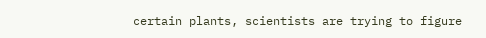certain plants, scientists are trying to figure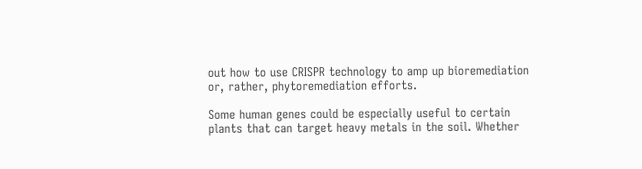out how to use CRISPR technology to amp up bioremediation or, rather, phytoremediation efforts.

Some human genes could be especially useful to certain plants that can target heavy metals in the soil. Whether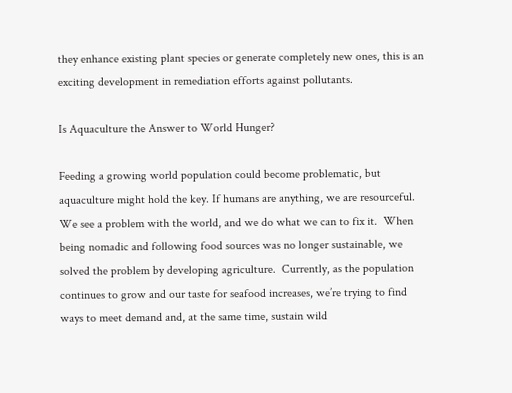they enhance existing plant species or generate completely new ones, this is an exciting development in remediation efforts against pollutants.

Is Aquaculture the Answer to World Hunger?

Feeding a growing world population could become problematic, but aquaculture might hold the key. If humans are anything, we are resourceful. We see a problem with the world, and we do what we can to fix it.  When being nomadic and following food sources was no longer sustainable, we solved the problem by developing agriculture.  Currently, as the population continues to grow and our taste for seafood increases, we’re trying to find ways to meet demand and, at the same time, sustain wild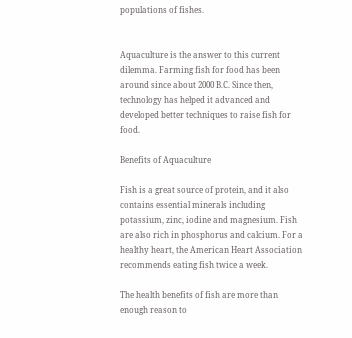populations of fishes.


Aquaculture is the answer to this current dilemma. Farming fish for food has been around since about 2000 B.C. Since then, technology has helped it advanced and developed better techniques to raise fish for food.

Benefits of Aquaculture

Fish is a great source of protein, and it also contains essential minerals including potassium, zinc, iodine and magnesium. Fish are also rich in phosphorus and calcium. For a healthy heart, the American Heart Association recommends eating fish twice a week.

The health benefits of fish are more than enough reason to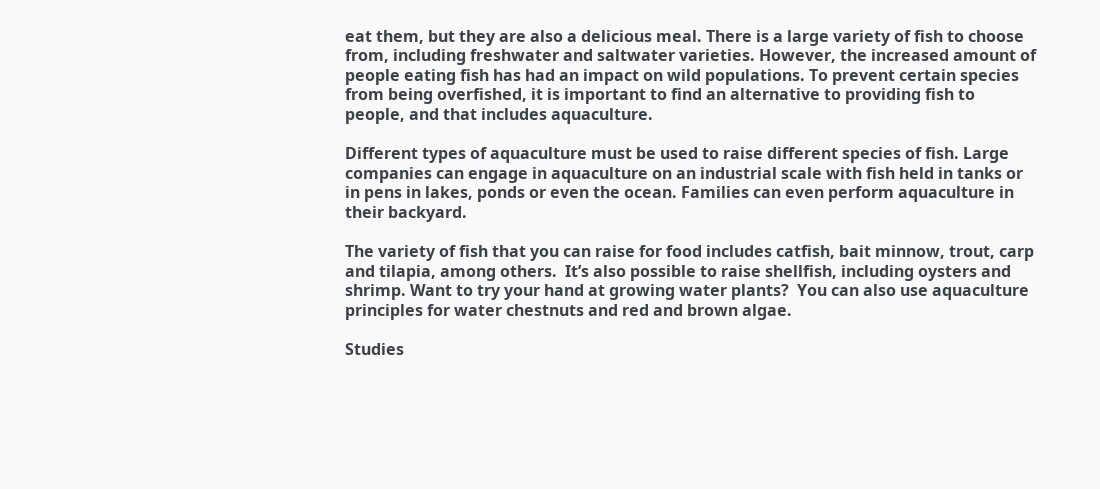eat them, but they are also a delicious meal. There is a large variety of fish to choose from, including freshwater and saltwater varieties. However, the increased amount of people eating fish has had an impact on wild populations. To prevent certain species from being overfished, it is important to find an alternative to providing fish to people, and that includes aquaculture.

Different types of aquaculture must be used to raise different species of fish. Large companies can engage in aquaculture on an industrial scale with fish held in tanks or in pens in lakes, ponds or even the ocean. Families can even perform aquaculture in their backyard.

The variety of fish that you can raise for food includes catfish, bait minnow, trout, carp and tilapia, among others.  It’s also possible to raise shellfish, including oysters and shrimp. Want to try your hand at growing water plants?  You can also use aquaculture principles for water chestnuts and red and brown algae.

Studies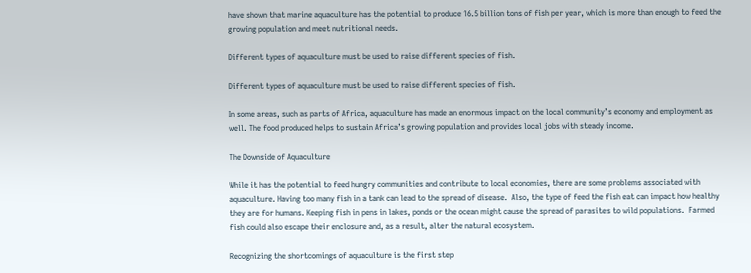have shown that marine aquaculture has the potential to produce 16.5 billion tons of fish per year, which is more than enough to feed the growing population and meet nutritional needs.

Different types of aquaculture must be used to raise different species of fish.

Different types of aquaculture must be used to raise different species of fish.

In some areas, such as parts of Africa, aquaculture has made an enormous impact on the local community’s economy and employment as well. The food produced helps to sustain Africa’s growing population and provides local jobs with steady income.

The Downside of Aquaculture

While it has the potential to feed hungry communities and contribute to local economies, there are some problems associated with aquaculture. Having too many fish in a tank can lead to the spread of disease.  Also, the type of feed the fish eat can impact how healthy they are for humans. Keeping fish in pens in lakes, ponds or the ocean might cause the spread of parasites to wild populations.  Farmed fish could also escape their enclosure and, as a result, alter the natural ecosystem.

Recognizing the shortcomings of aquaculture is the first step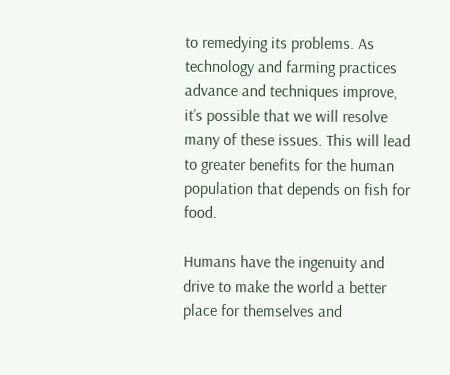to remedying its problems. As technology and farming practices advance and techniques improve, it’s possible that we will resolve many of these issues. This will lead to greater benefits for the human population that depends on fish for food.

Humans have the ingenuity and drive to make the world a better place for themselves and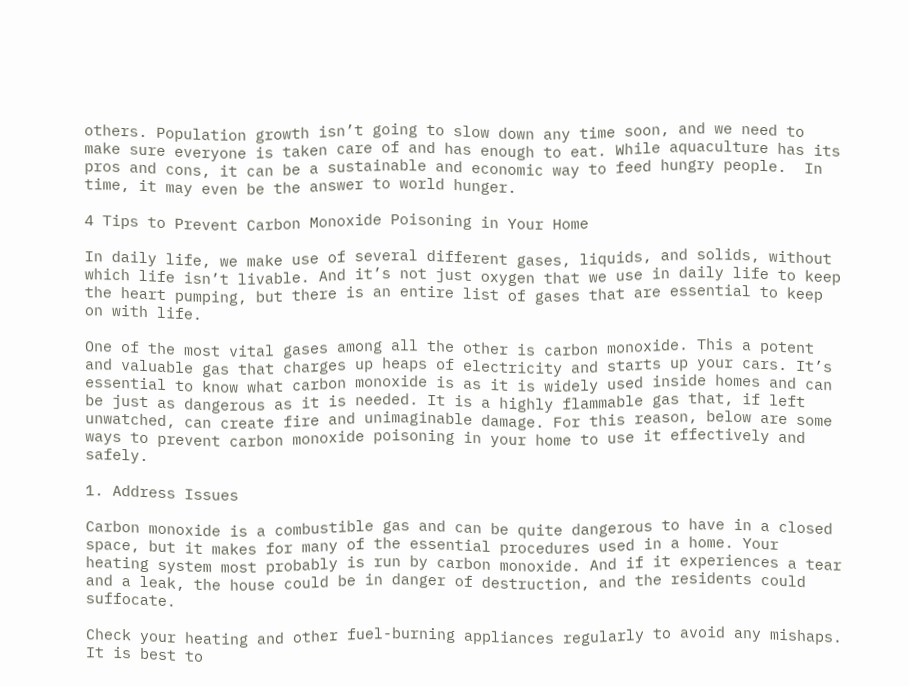others. Population growth isn’t going to slow down any time soon, and we need to make sure everyone is taken care of and has enough to eat. While aquaculture has its pros and cons, it can be a sustainable and economic way to feed hungry people.  In time, it may even be the answer to world hunger.

4 Tips to Prevent Carbon Monoxide Poisoning in Your Home

In daily life, we make use of several different gases, liquids, and solids, without which life isn’t livable. And it’s not just oxygen that we use in daily life to keep the heart pumping, but there is an entire list of gases that are essential to keep on with life.

One of the most vital gases among all the other is carbon monoxide. This a potent and valuable gas that charges up heaps of electricity and starts up your cars. It’s essential to know what carbon monoxide is as it is widely used inside homes and can be just as dangerous as it is needed. It is a highly flammable gas that, if left unwatched, can create fire and unimaginable damage. For this reason, below are some ways to prevent carbon monoxide poisoning in your home to use it effectively and safely.

1. Address Issues

Carbon monoxide is a combustible gas and can be quite dangerous to have in a closed space, but it makes for many of the essential procedures used in a home. Your heating system most probably is run by carbon monoxide. And if it experiences a tear and a leak, the house could be in danger of destruction, and the residents could suffocate.

Check your heating and other fuel-burning appliances regularly to avoid any mishaps. It is best to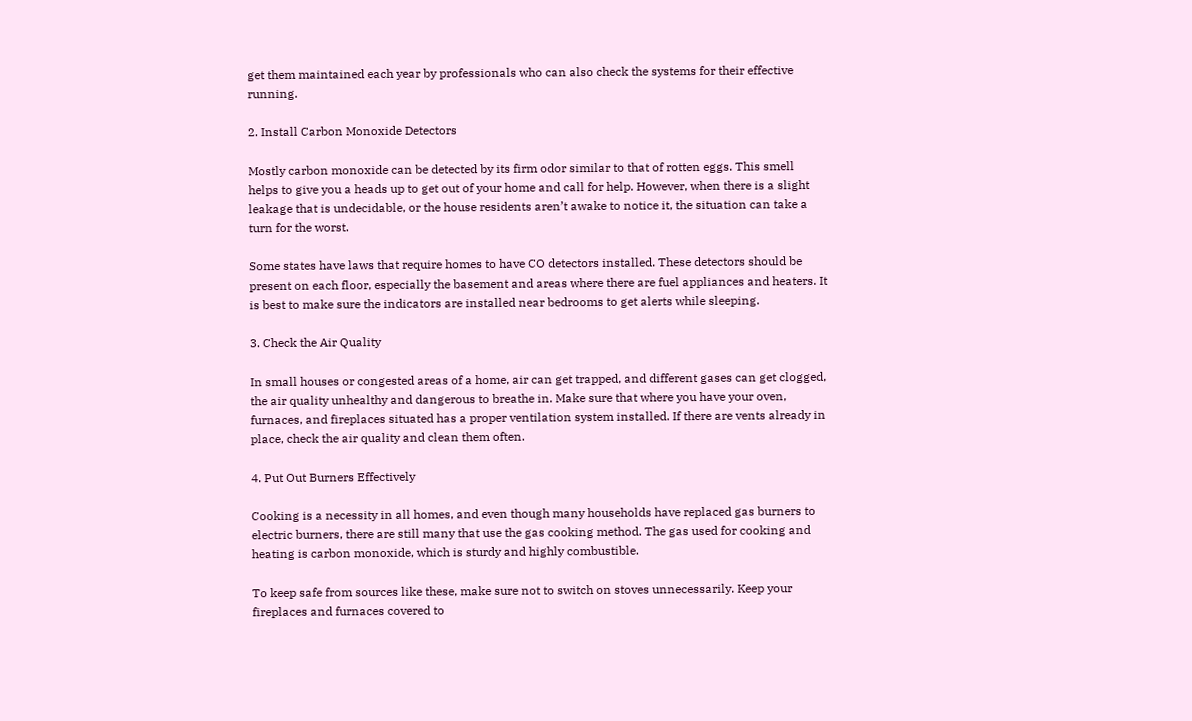get them maintained each year by professionals who can also check the systems for their effective running.

2. Install Carbon Monoxide Detectors

Mostly carbon monoxide can be detected by its firm odor similar to that of rotten eggs. This smell helps to give you a heads up to get out of your home and call for help. However, when there is a slight leakage that is undecidable, or the house residents aren’t awake to notice it, the situation can take a turn for the worst.

Some states have laws that require homes to have CO detectors installed. These detectors should be present on each floor, especially the basement and areas where there are fuel appliances and heaters. It is best to make sure the indicators are installed near bedrooms to get alerts while sleeping.

3. Check the Air Quality

In small houses or congested areas of a home, air can get trapped, and different gases can get clogged, the air quality unhealthy and dangerous to breathe in. Make sure that where you have your oven, furnaces, and fireplaces situated has a proper ventilation system installed. If there are vents already in place, check the air quality and clean them often.

4. Put Out Burners Effectively

Cooking is a necessity in all homes, and even though many households have replaced gas burners to electric burners, there are still many that use the gas cooking method. The gas used for cooking and heating is carbon monoxide, which is sturdy and highly combustible.

To keep safe from sources like these, make sure not to switch on stoves unnecessarily. Keep your fireplaces and furnaces covered to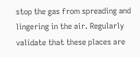stop the gas from spreading and lingering in the air. Regularly validate that these places are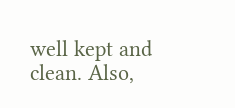well kept and clean. Also,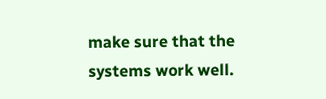make sure that the systems work well.